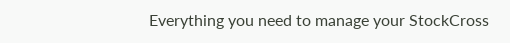Everything you need to manage your StockCross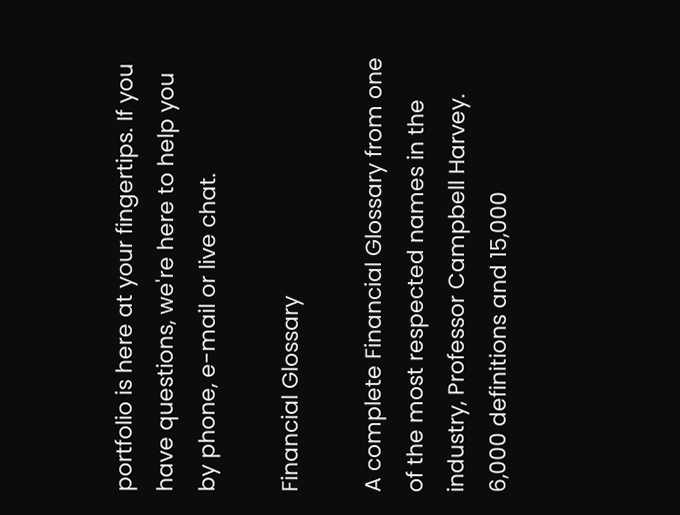portfolio is here at your fingertips. If you have questions, we're here to help you by phone, e-mail or live chat.

Financial Glossary

A complete Financial Glossary from one of the most respected names in the industry, Professor Campbell Harvey. 6,000 definitions and 15,000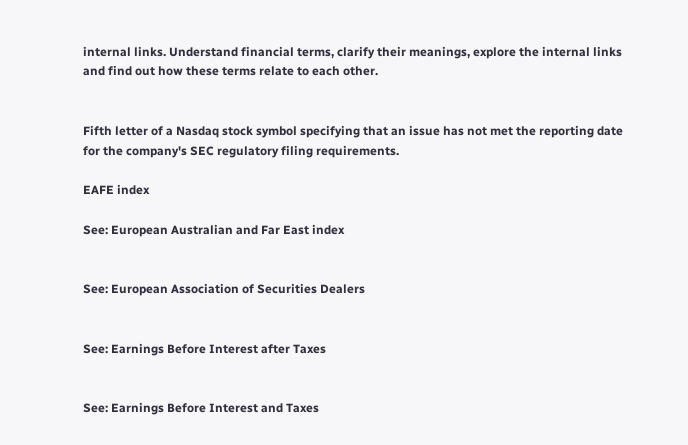internal links. Understand financial terms, clarify their meanings, explore the internal links and find out how these terms relate to each other.


Fifth letter of a Nasdaq stock symbol specifying that an issue has not met the reporting date for the company's SEC regulatory filing requirements.

EAFE index

See: European Australian and Far East index


See: European Association of Securities Dealers


See: Earnings Before Interest after Taxes


See: Earnings Before Interest and Taxes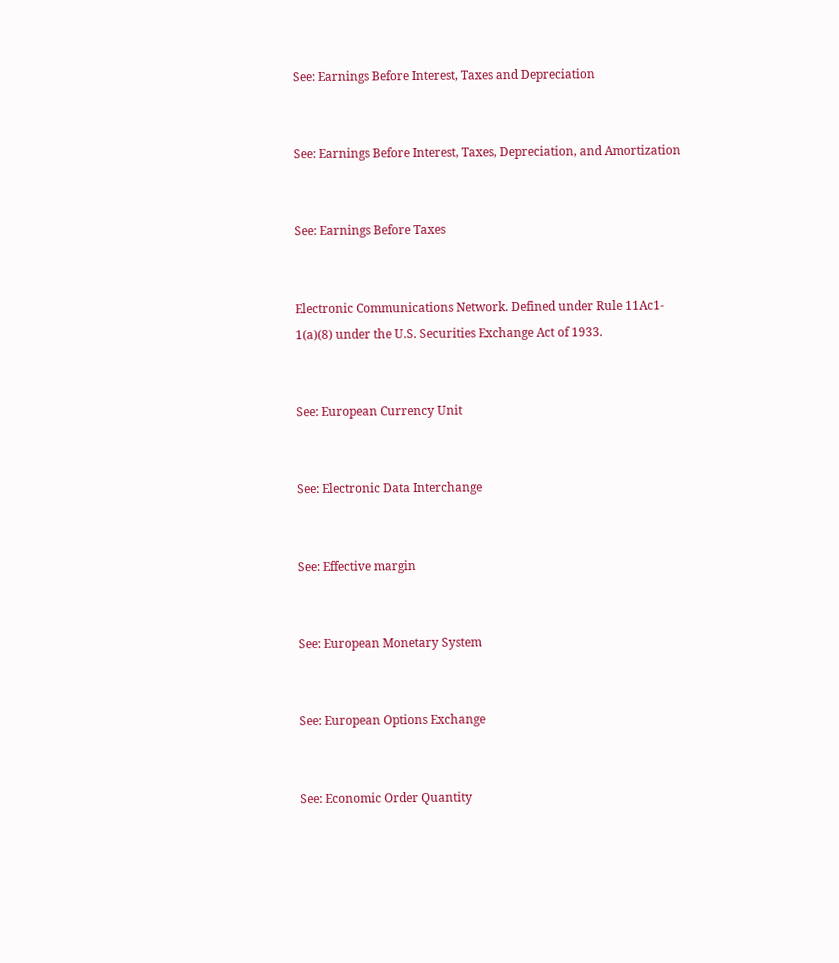See: Earnings Before Interest, Taxes and Depreciation


See: Earnings Before Interest, Taxes, Depreciation, and Amortization


See: Earnings Before Taxes


Electronic Communications Network. Defined under Rule 11Ac1- 1(a)(8) under the U.S. Securities Exchange Act of 1933.


See: European Currency Unit


See: Electronic Data Interchange


See: Effective margin


See: European Monetary System


See: European Options Exchange


See: Economic Order Quantity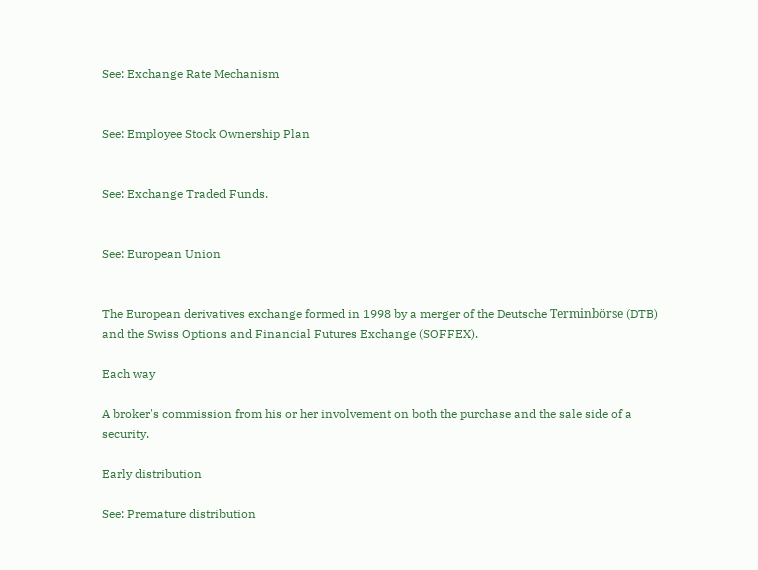See: Exchange Rate Mechanism


See: Employee Stock Ownership Plan


See: Exchange Traded Funds.


See: European Union


The European derivatives exchange formed in 1998 by a merger of the Deutsche Terminbörse (DTB) and the Swiss Options and Financial Futures Exchange (SOFFEX).

Each way

A broker's commission from his or her involvement on both the purchase and the sale side of a security.

Early distribution

See: Premature distribution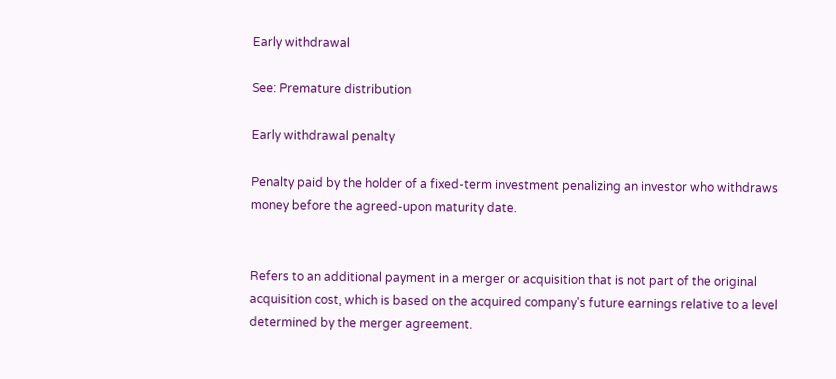Early withdrawal

See: Premature distribution

Early withdrawal penalty

Penalty paid by the holder of a fixed-term investment penalizing an investor who withdraws money before the agreed-upon maturity date.


Refers to an additional payment in a merger or acquisition that is not part of the original acquisition cost, which is based on the acquired company's future earnings relative to a level determined by the merger agreement.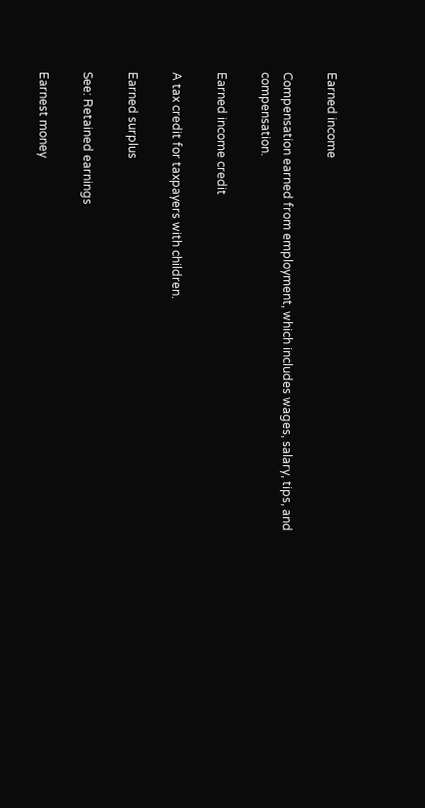Earned income

Compensation earned from employment, which includes wages, salary, tips, and compensation.

Earned income credit

A tax credit for taxpayers with children.

Earned surplus

See: Retained earnings

Earnest money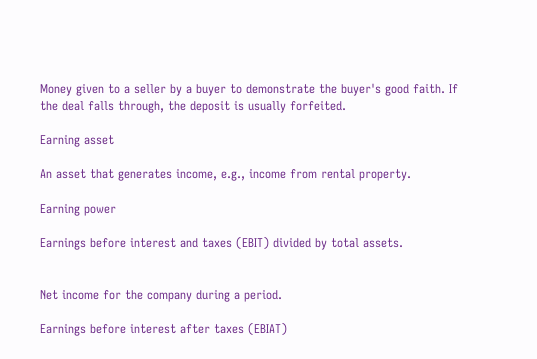Money given to a seller by a buyer to demonstrate the buyer's good faith. If the deal falls through, the deposit is usually forfeited.

Earning asset

An asset that generates income, e.g., income from rental property.

Earning power

Earnings before interest and taxes (EBIT) divided by total assets.


Net income for the company during a period.

Earnings before interest after taxes (EBIAT)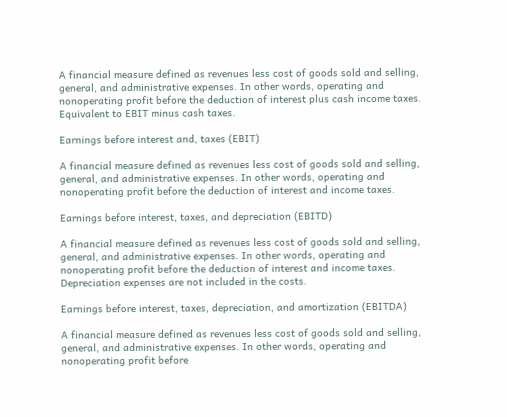A financial measure defined as revenues less cost of goods sold and selling, general, and administrative expenses. In other words, operating and nonoperating profit before the deduction of interest plus cash income taxes. Equivalent to EBIT minus cash taxes.

Earnings before interest and, taxes (EBIT)

A financial measure defined as revenues less cost of goods sold and selling, general, and administrative expenses. In other words, operating and nonoperating profit before the deduction of interest and income taxes.

Earnings before interest, taxes, and depreciation (EBITD)

A financial measure defined as revenues less cost of goods sold and selling, general, and administrative expenses. In other words, operating and nonoperating profit before the deduction of interest and income taxes. Depreciation expenses are not included in the costs.

Earnings before interest, taxes, depreciation, and amortization (EBITDA)

A financial measure defined as revenues less cost of goods sold and selling, general, and administrative expenses. In other words, operating and nonoperating profit before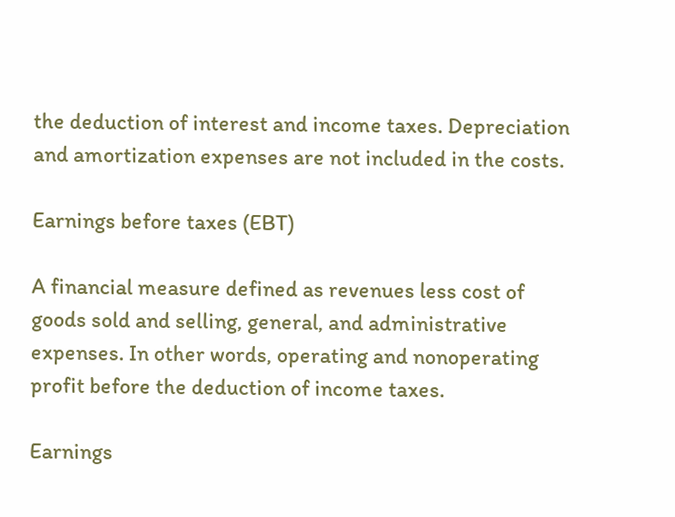the deduction of interest and income taxes. Depreciation and amortization expenses are not included in the costs.

Earnings before taxes (EBT)

A financial measure defined as revenues less cost of goods sold and selling, general, and administrative expenses. In other words, operating and nonoperating profit before the deduction of income taxes.

Earnings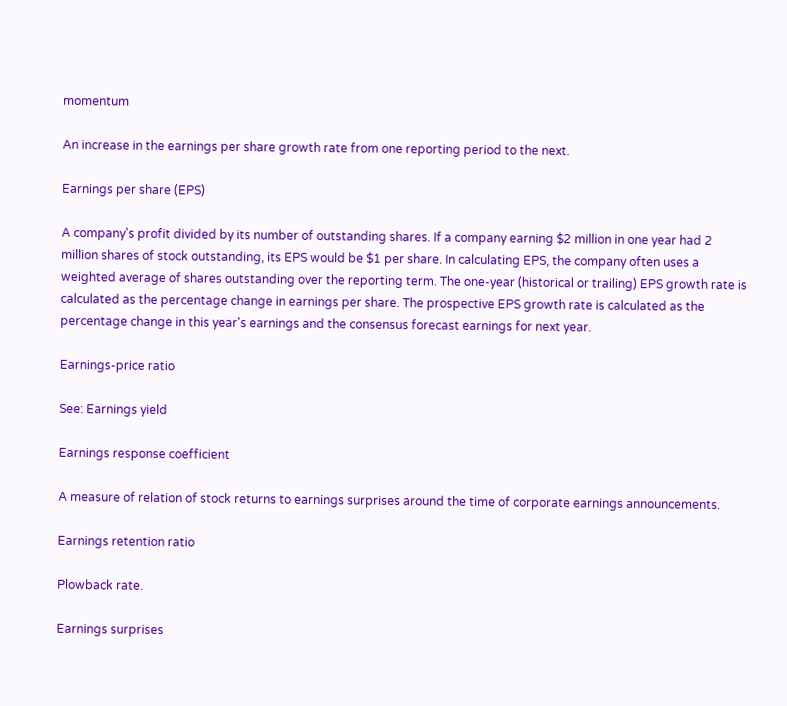momentum

An increase in the earnings per share growth rate from one reporting period to the next.

Earnings per share (EPS)

A company's profit divided by its number of outstanding shares. If a company earning $2 million in one year had 2 million shares of stock outstanding, its EPS would be $1 per share. In calculating EPS, the company often uses a weighted average of shares outstanding over the reporting term. The one-year (historical or trailing) EPS growth rate is calculated as the percentage change in earnings per share. The prospective EPS growth rate is calculated as the percentage change in this year's earnings and the consensus forecast earnings for next year.

Earnings-price ratio

See: Earnings yield

Earnings response coefficient

A measure of relation of stock returns to earnings surprises around the time of corporate earnings announcements.

Earnings retention ratio

Plowback rate.

Earnings surprises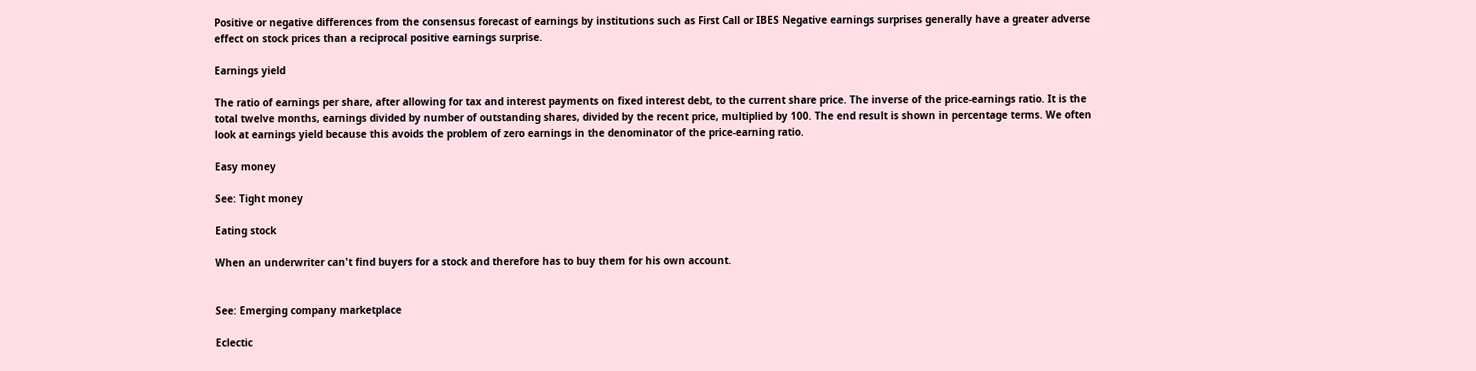Positive or negative differences from the consensus forecast of earnings by institutions such as First Call or IBES Negative earnings surprises generally have a greater adverse effect on stock prices than a reciprocal positive earnings surprise.

Earnings yield

The ratio of earnings per share, after allowing for tax and interest payments on fixed interest debt, to the current share price. The inverse of the price-earnings ratio. It is the total twelve months, earnings divided by number of outstanding shares, divided by the recent price, multiplied by 100. The end result is shown in percentage terms. We often look at earnings yield because this avoids the problem of zero earnings in the denominator of the price-earning ratio.

Easy money

See: Tight money

Eating stock

When an underwriter can't find buyers for a stock and therefore has to buy them for his own account.


See: Emerging company marketplace

Eclectic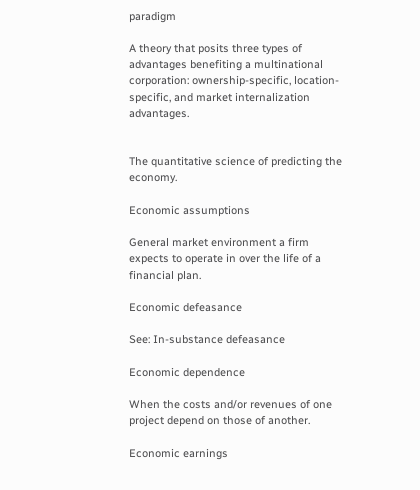paradigm

A theory that posits three types of advantages benefiting a multinational corporation: ownership-specific, location-specific, and market internalization advantages.


The quantitative science of predicting the economy.

Economic assumptions

General market environment a firm expects to operate in over the life of a financial plan.

Economic defeasance

See: In-substance defeasance

Economic dependence

When the costs and/or revenues of one project depend on those of another.

Economic earnings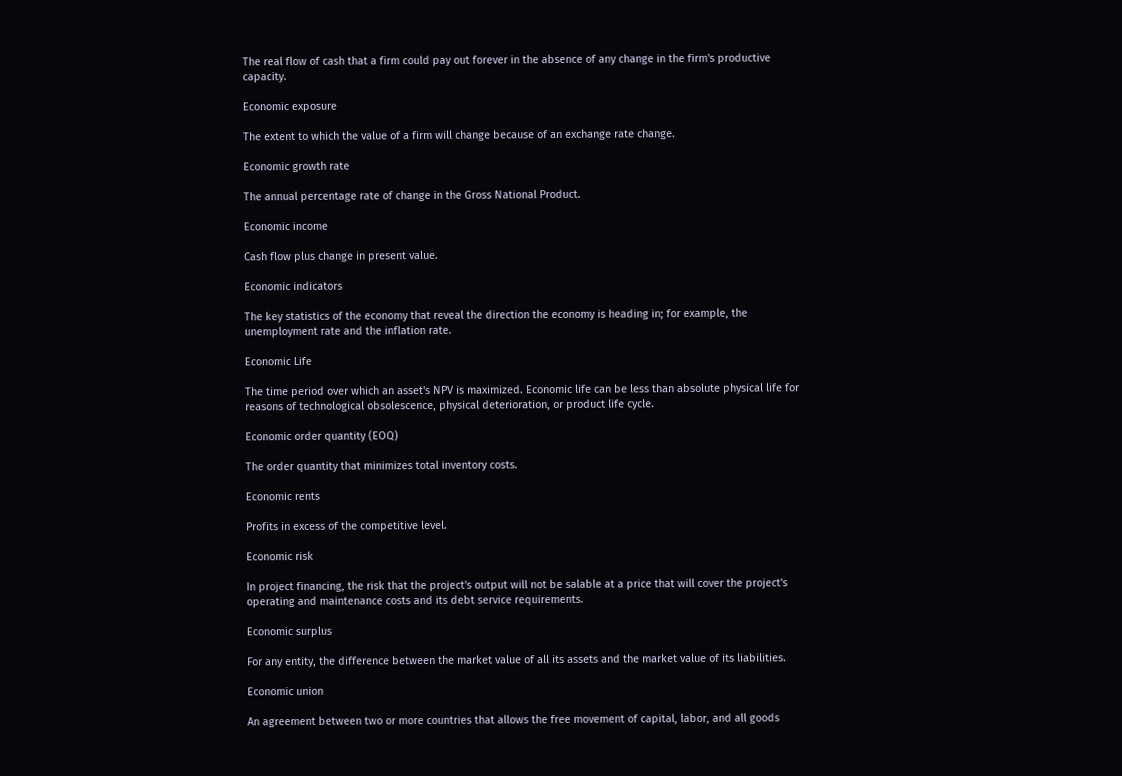The real flow of cash that a firm could pay out forever in the absence of any change in the firm's productive capacity.

Economic exposure

The extent to which the value of a firm will change because of an exchange rate change.

Economic growth rate

The annual percentage rate of change in the Gross National Product.

Economic income

Cash flow plus change in present value.

Economic indicators

The key statistics of the economy that reveal the direction the economy is heading in; for example, the unemployment rate and the inflation rate.

Economic Life

The time period over which an asset's NPV is maximized. Economic life can be less than absolute physical life for reasons of technological obsolescence, physical deterioration, or product life cycle.

Economic order quantity (EOQ)

The order quantity that minimizes total inventory costs.

Economic rents

Profits in excess of the competitive level.

Economic risk

In project financing, the risk that the project's output will not be salable at a price that will cover the project's operating and maintenance costs and its debt service requirements.

Economic surplus

For any entity, the difference between the market value of all its assets and the market value of its liabilities.

Economic union

An agreement between two or more countries that allows the free movement of capital, labor, and all goods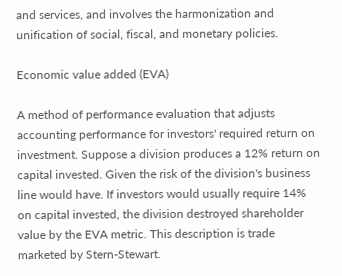and services, and involves the harmonization and unification of social, fiscal, and monetary policies.

Economic value added (EVA)

A method of performance evaluation that adjusts accounting performance for investors' required return on investment. Suppose a division produces a 12% return on capital invested. Given the risk of the division's business line would have. If investors would usually require 14% on capital invested, the division destroyed shareholder value by the EVA metric. This description is trade marketed by Stern-Stewart.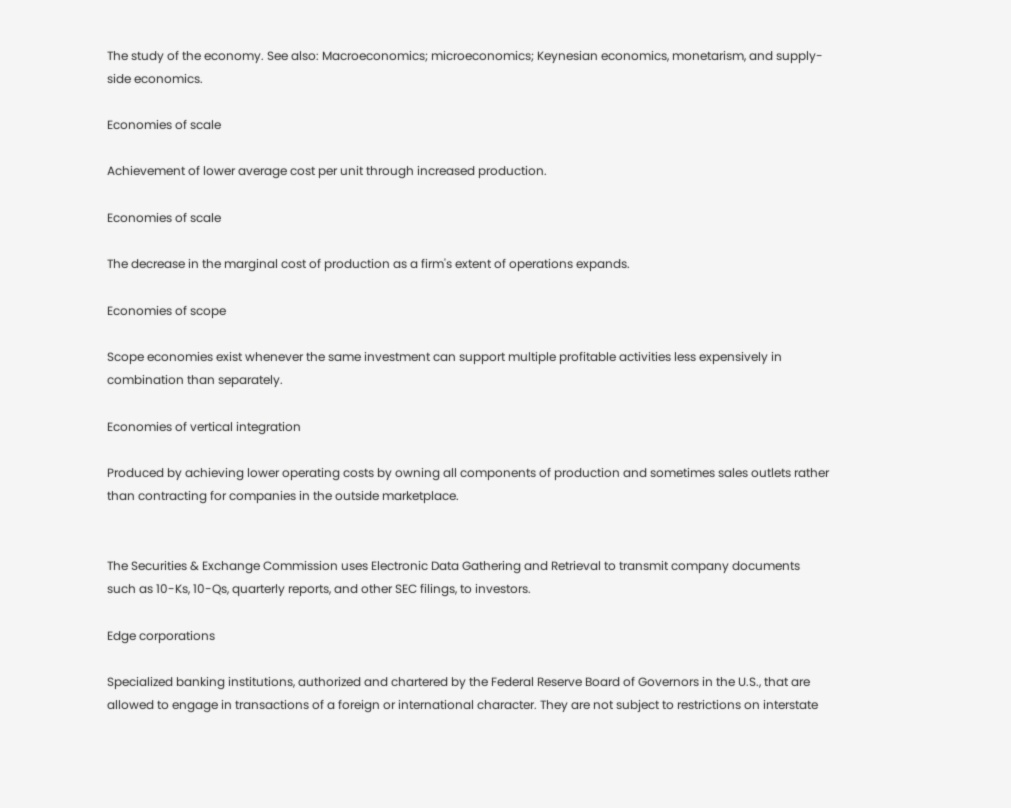The study of the economy. See also: Macroeconomics; microeconomics; Keynesian economics, monetarism, and supply-side economics.

Economies of scale

Achievement of lower average cost per unit through increased production.

Economies of scale

The decrease in the marginal cost of production as a firm's extent of operations expands.

Economies of scope

Scope economies exist whenever the same investment can support multiple profitable activities less expensively in combination than separately.

Economies of vertical integration

Produced by achieving lower operating costs by owning all components of production and sometimes sales outlets rather than contracting for companies in the outside marketplace.


The Securities & Exchange Commission uses Electronic Data Gathering and Retrieval to transmit company documents such as 10-Ks, 10-Qs, quarterly reports, and other SEC filings, to investors.

Edge corporations

Specialized banking institutions, authorized and chartered by the Federal Reserve Board of Governors in the U.S., that are allowed to engage in transactions of a foreign or international character. They are not subject to restrictions on interstate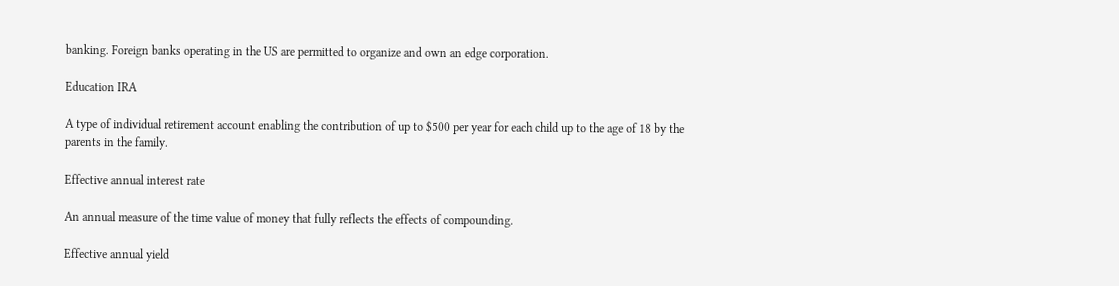banking. Foreign banks operating in the US are permitted to organize and own an edge corporation.

Education IRA

A type of individual retirement account enabling the contribution of up to $500 per year for each child up to the age of 18 by the parents in the family.

Effective annual interest rate

An annual measure of the time value of money that fully reflects the effects of compounding.

Effective annual yield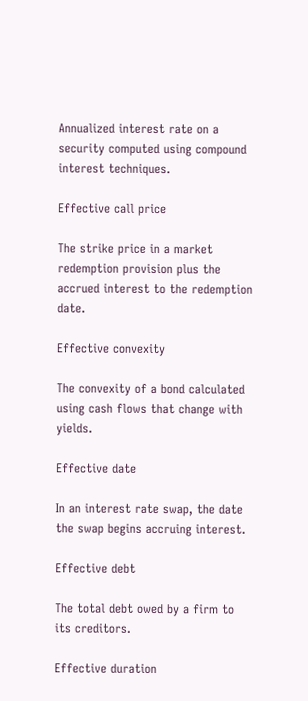Annualized interest rate on a security computed using compound interest techniques.

Effective call price

The strike price in a market redemption provision plus the accrued interest to the redemption date.

Effective convexity

The convexity of a bond calculated using cash flows that change with yields.

Effective date

In an interest rate swap, the date the swap begins accruing interest.

Effective debt

The total debt owed by a firm to its creditors.

Effective duration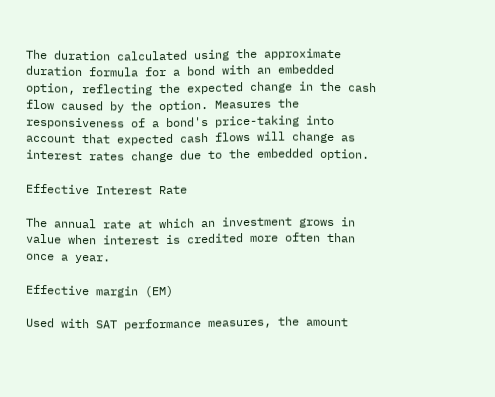The duration calculated using the approximate duration formula for a bond with an embedded option, reflecting the expected change in the cash flow caused by the option. Measures the responsiveness of a bond's price-taking into account that expected cash flows will change as interest rates change due to the embedded option.

Effective Interest Rate

The annual rate at which an investment grows in value when interest is credited more often than once a year.

Effective margin (EM)

Used with SAT performance measures, the amount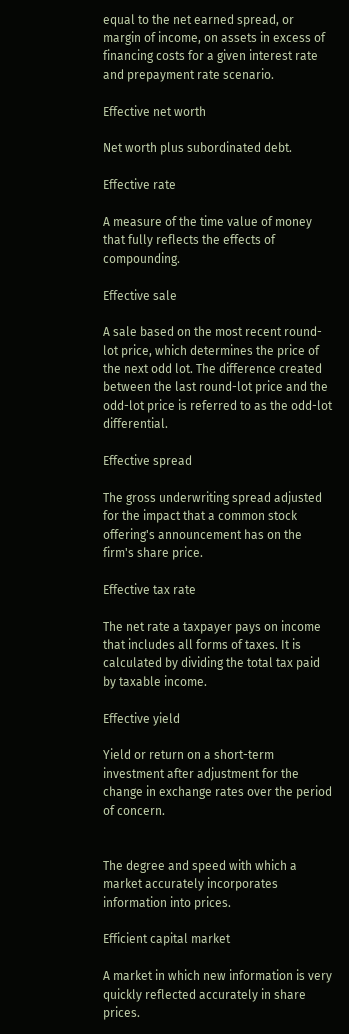equal to the net earned spread, or margin of income, on assets in excess of financing costs for a given interest rate and prepayment rate scenario.

Effective net worth

Net worth plus subordinated debt.

Effective rate

A measure of the time value of money that fully reflects the effects of compounding.

Effective sale

A sale based on the most recent round-lot price, which determines the price of the next odd lot. The difference created between the last round-lot price and the odd-lot price is referred to as the odd-lot differential.

Effective spread

The gross underwriting spread adjusted for the impact that a common stock offering's announcement has on the firm's share price.

Effective tax rate

The net rate a taxpayer pays on income that includes all forms of taxes. It is calculated by dividing the total tax paid by taxable income.

Effective yield

Yield or return on a short-term investment after adjustment for the change in exchange rates over the period of concern.


The degree and speed with which a market accurately incorporates information into prices.

Efficient capital market

A market in which new information is very quickly reflected accurately in share prices.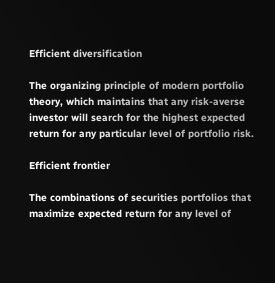Efficient diversification

The organizing principle of modern portfolio theory, which maintains that any risk-averse investor will search for the highest expected return for any particular level of portfolio risk.

Efficient frontier

The combinations of securities portfolios that maximize expected return for any level of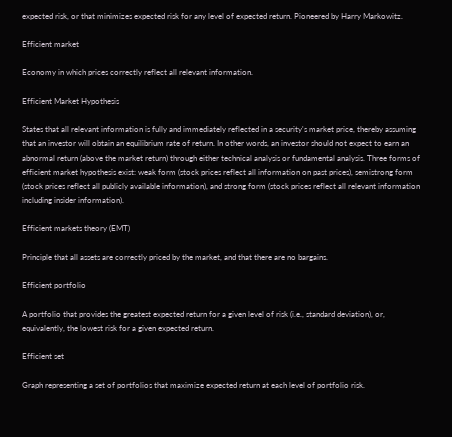expected risk, or that minimizes expected risk for any level of expected return. Pioneered by Harry Markowitz.

Efficient market

Economy in which prices correctly reflect all relevant information.

Efficient Market Hypothesis

States that all relevant information is fully and immediately reflected in a security's market price, thereby assuming that an investor will obtain an equilibrium rate of return. In other words, an investor should not expect to earn an abnormal return (above the market return) through either technical analysis or fundamental analysis. Three forms of efficient market hypothesis exist: weak form (stock prices reflect all information on past prices), semistrong form (stock prices reflect all publicly available information), and strong form (stock prices reflect all relevant information including insider information).

Efficient markets theory (EMT)

Principle that all assets are correctly priced by the market, and that there are no bargains.

Efficient portfolio

A portfolio that provides the greatest expected return for a given level of risk (i.e., standard deviation), or, equivalently, the lowest risk for a given expected return.

Efficient set

Graph representing a set of portfolios that maximize expected return at each level of portfolio risk.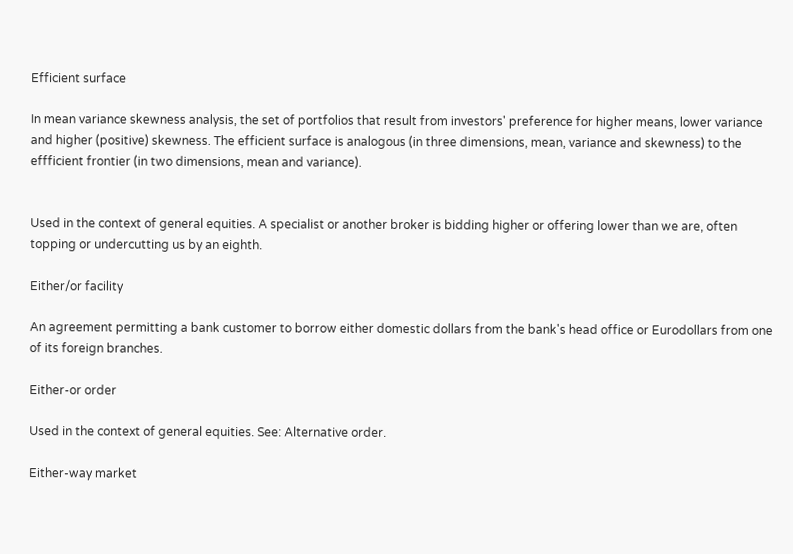Efficient surface

In mean variance skewness analysis, the set of portfolios that result from investors' preference for higher means, lower variance and higher (positive) skewness. The efficient surface is analogous (in three dimensions, mean, variance and skewness) to the effficient frontier (in two dimensions, mean and variance).


Used in the context of general equities. A specialist or another broker is bidding higher or offering lower than we are, often topping or undercutting us by an eighth.

Either/or facility

An agreement permitting a bank customer to borrow either domestic dollars from the bank's head office or Eurodollars from one of its foreign branches.

Either-or order

Used in the context of general equities. See: Alternative order.

Either-way market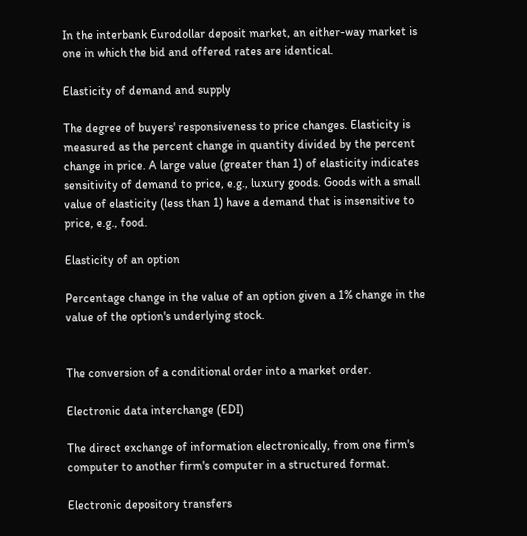In the interbank Eurodollar deposit market, an either-way market is one in which the bid and offered rates are identical.

Elasticity of demand and supply

The degree of buyers' responsiveness to price changes. Elasticity is measured as the percent change in quantity divided by the percent change in price. A large value (greater than 1) of elasticity indicates sensitivity of demand to price, e.g., luxury goods. Goods with a small value of elasticity (less than 1) have a demand that is insensitive to price, e.g., food.

Elasticity of an option

Percentage change in the value of an option given a 1% change in the value of the option's underlying stock.


The conversion of a conditional order into a market order.

Electronic data interchange (EDI)

The direct exchange of information electronically, from one firm's computer to another firm's computer in a structured format.

Electronic depository transfers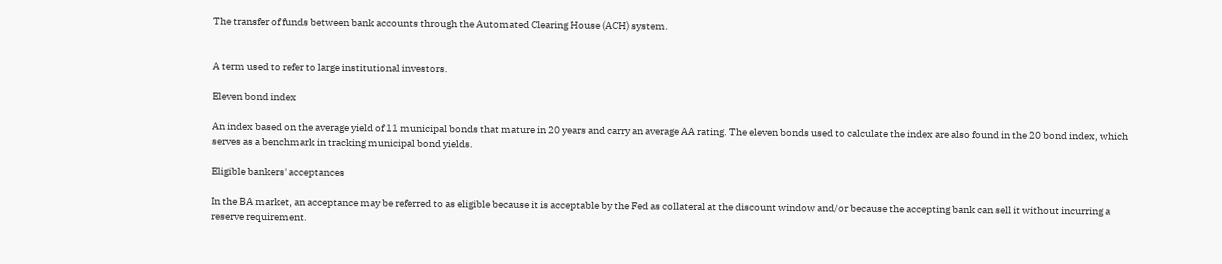The transfer of funds between bank accounts through the Automated Clearing House (ACH) system.


A term used to refer to large institutional investors.

Eleven bond index

An index based on the average yield of 11 municipal bonds that mature in 20 years and carry an average AA rating. The eleven bonds used to calculate the index are also found in the 20 bond index, which serves as a benchmark in tracking municipal bond yields.

Eligible bankers' acceptances

In the BA market, an acceptance may be referred to as eligible because it is acceptable by the Fed as collateral at the discount window and/or because the accepting bank can sell it without incurring a reserve requirement.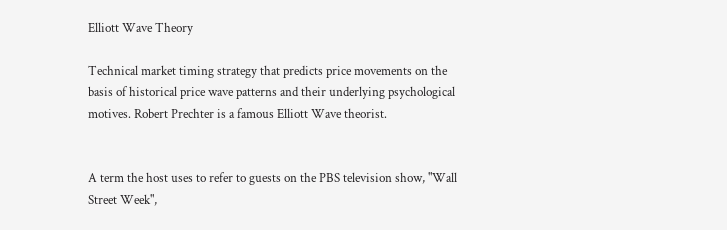Elliott Wave Theory

Technical market timing strategy that predicts price movements on the basis of historical price wave patterns and their underlying psychological motives. Robert Prechter is a famous Elliott Wave theorist.


A term the host uses to refer to guests on the PBS television show, "Wall Street Week",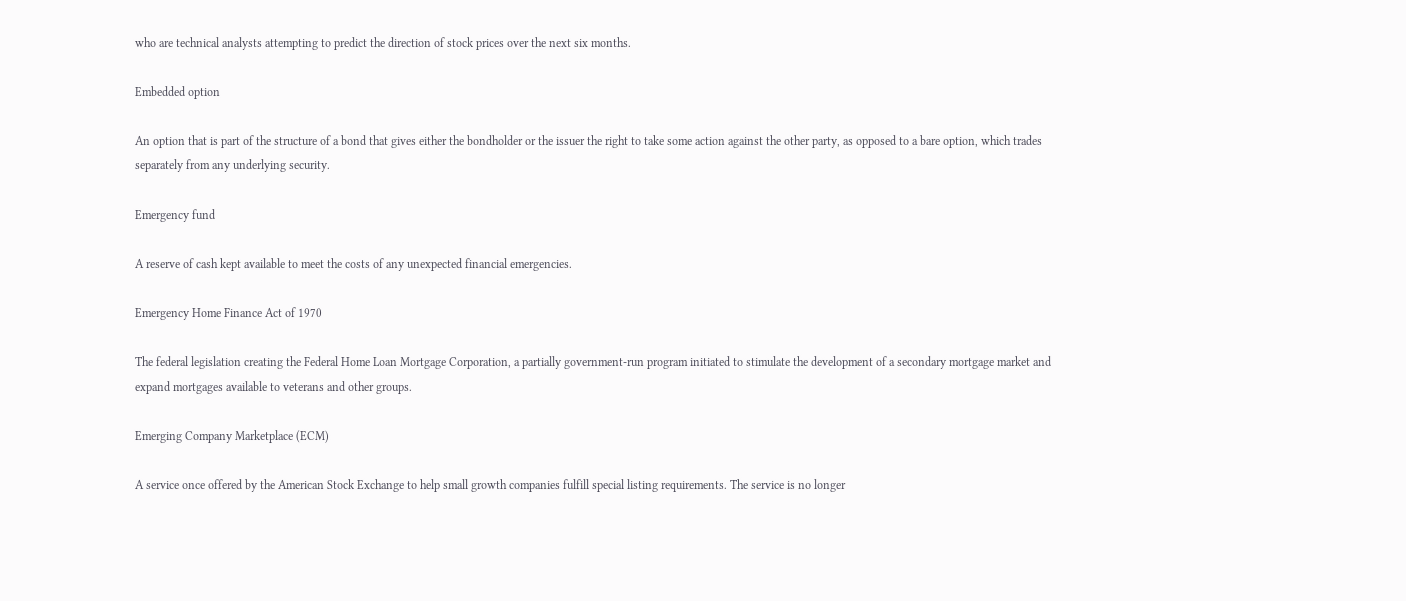who are technical analysts attempting to predict the direction of stock prices over the next six months.

Embedded option

An option that is part of the structure of a bond that gives either the bondholder or the issuer the right to take some action against the other party, as opposed to a bare option, which trades separately from any underlying security.

Emergency fund

A reserve of cash kept available to meet the costs of any unexpected financial emergencies.

Emergency Home Finance Act of 1970

The federal legislation creating the Federal Home Loan Mortgage Corporation, a partially government-run program initiated to stimulate the development of a secondary mortgage market and expand mortgages available to veterans and other groups.

Emerging Company Marketplace (ECM)

A service once offered by the American Stock Exchange to help small growth companies fulfill special listing requirements. The service is no longer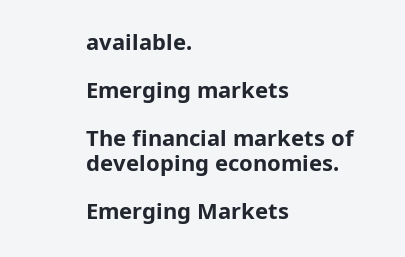available.

Emerging markets

The financial markets of developing economies.

Emerging Markets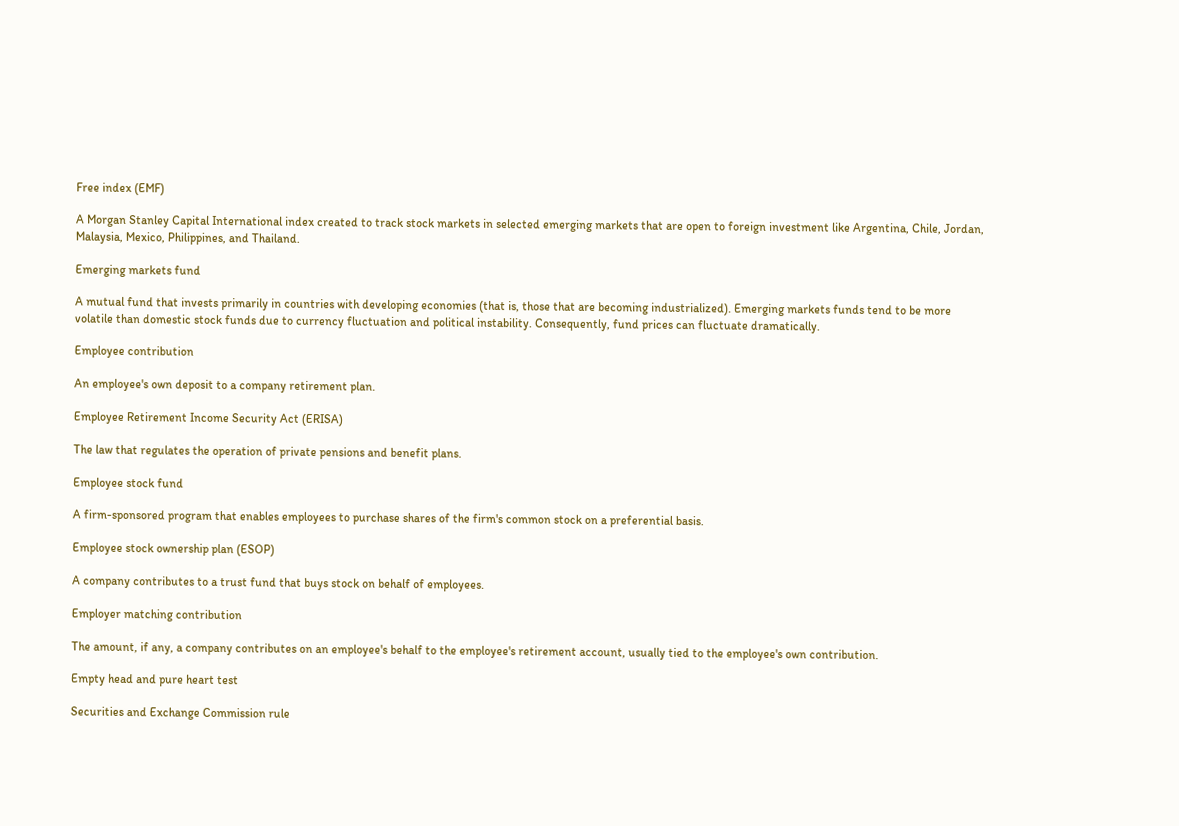Free index (EMF)

A Morgan Stanley Capital International index created to track stock markets in selected emerging markets that are open to foreign investment like Argentina, Chile, Jordan, Malaysia, Mexico, Philippines, and Thailand.

Emerging markets fund

A mutual fund that invests primarily in countries with developing economies (that is, those that are becoming industrialized). Emerging markets funds tend to be more volatile than domestic stock funds due to currency fluctuation and political instability. Consequently, fund prices can fluctuate dramatically.

Employee contribution

An employee's own deposit to a company retirement plan.

Employee Retirement Income Security Act (ERISA)

The law that regulates the operation of private pensions and benefit plans.

Employee stock fund

A firm-sponsored program that enables employees to purchase shares of the firm's common stock on a preferential basis.

Employee stock ownership plan (ESOP)

A company contributes to a trust fund that buys stock on behalf of employees.

Employer matching contribution

The amount, if any, a company contributes on an employee's behalf to the employee's retirement account, usually tied to the employee's own contribution.

Empty head and pure heart test

Securities and Exchange Commission rule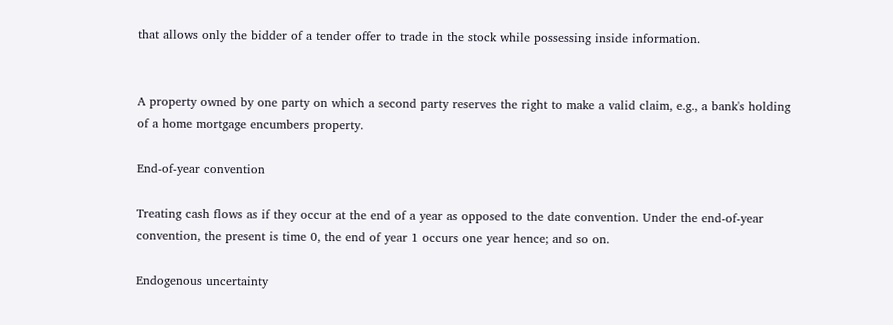that allows only the bidder of a tender offer to trade in the stock while possessing inside information.


A property owned by one party on which a second party reserves the right to make a valid claim, e.g., a bank's holding of a home mortgage encumbers property.

End-of-year convention

Treating cash flows as if they occur at the end of a year as opposed to the date convention. Under the end-of-year convention, the present is time 0, the end of year 1 occurs one year hence; and so on.

Endogenous uncertainty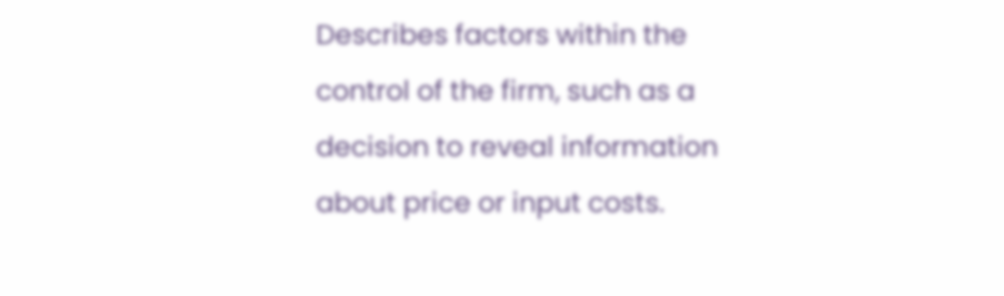Describes factors within the control of the firm, such as a decision to reveal information about price or input costs.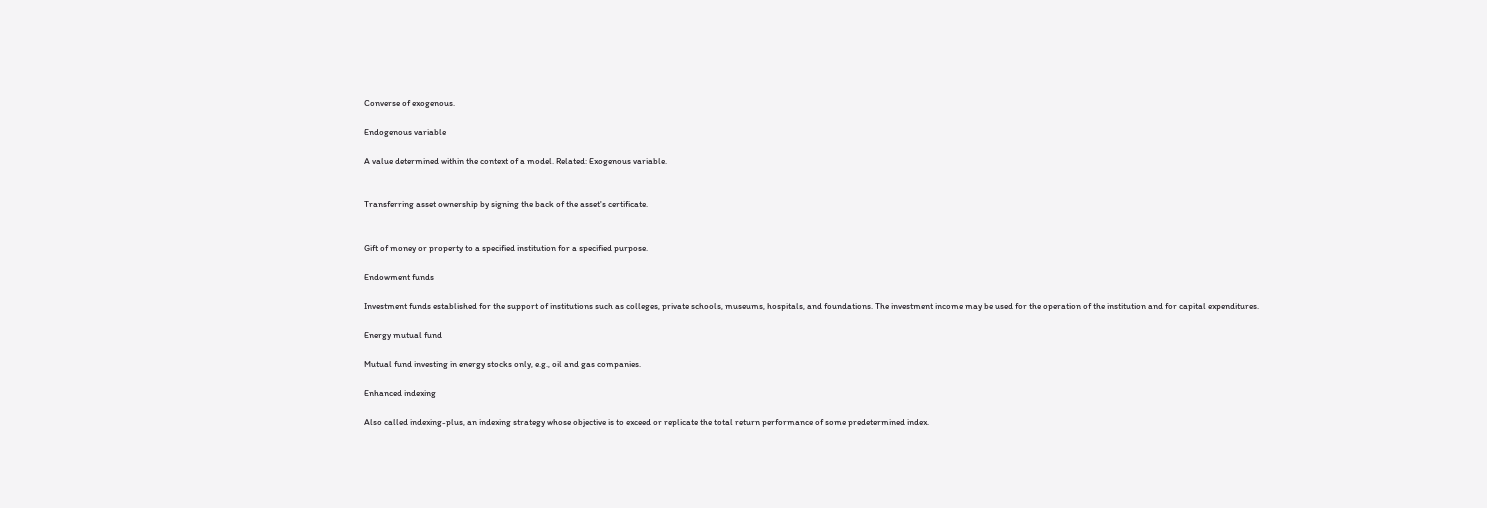Converse of exogenous.

Endogenous variable

A value determined within the context of a model. Related: Exogenous variable.


Transferring asset ownership by signing the back of the asset's certificate.


Gift of money or property to a specified institution for a specified purpose.

Endowment funds

Investment funds established for the support of institutions such as colleges, private schools, museums, hospitals, and foundations. The investment income may be used for the operation of the institution and for capital expenditures.

Energy mutual fund

Mutual fund investing in energy stocks only, e.g., oil and gas companies.

Enhanced indexing

Also called indexing-plus, an indexing strategy whose objective is to exceed or replicate the total return performance of some predetermined index.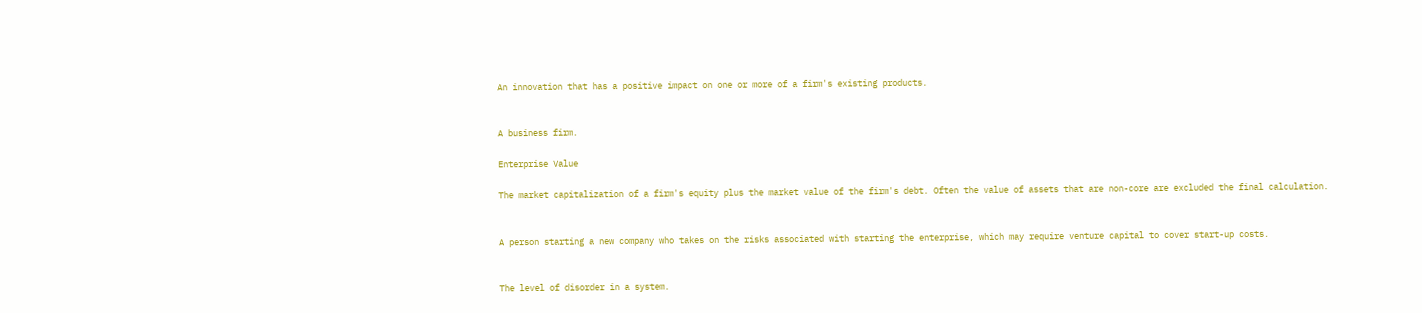An innovation that has a positive impact on one or more of a firm's existing products.


A business firm.

Enterprise Value

The market capitalization of a firm's equity plus the market value of the firm's debt. Often the value of assets that are non-core are excluded the final calculation.


A person starting a new company who takes on the risks associated with starting the enterprise, which may require venture capital to cover start-up costs.


The level of disorder in a system.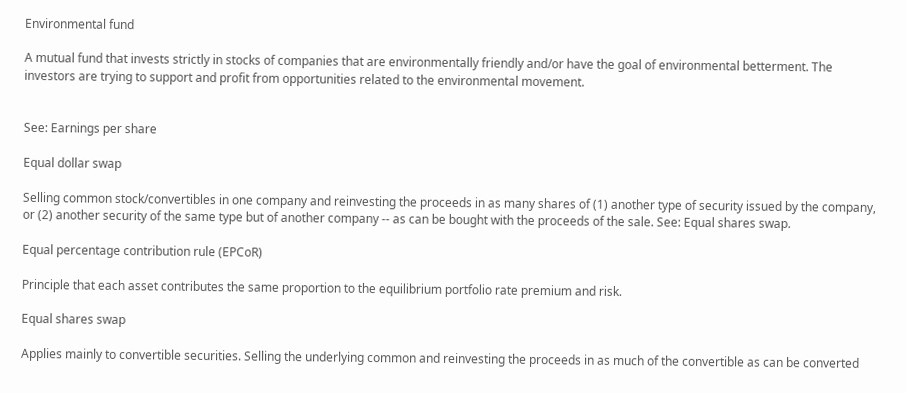Environmental fund

A mutual fund that invests strictly in stocks of companies that are environmentally friendly and/or have the goal of environmental betterment. The investors are trying to support and profit from opportunities related to the environmental movement.


See: Earnings per share

Equal dollar swap

Selling common stock/convertibles in one company and reinvesting the proceeds in as many shares of (1) another type of security issued by the company, or (2) another security of the same type but of another company -- as can be bought with the proceeds of the sale. See: Equal shares swap.

Equal percentage contribution rule (EPCoR)

Principle that each asset contributes the same proportion to the equilibrium portfolio rate premium and risk.

Equal shares swap

Applies mainly to convertible securities. Selling the underlying common and reinvesting the proceeds in as much of the convertible as can be converted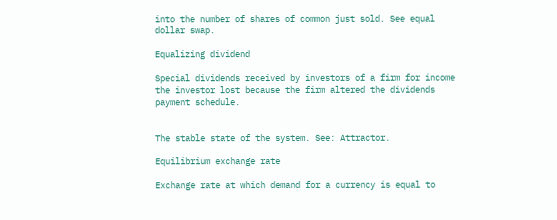into the number of shares of common just sold. See equal dollar swap.

Equalizing dividend

Special dividends received by investors of a firm for income the investor lost because the firm altered the dividends payment schedule.


The stable state of the system. See: Attractor.

Equilibrium exchange rate

Exchange rate at which demand for a currency is equal to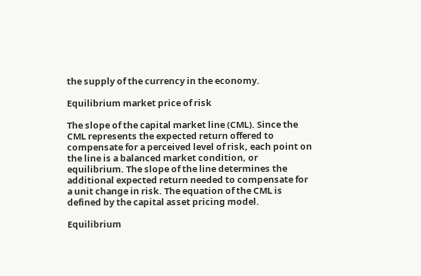the supply of the currency in the economy.

Equilibrium market price of risk

The slope of the capital market line (CML). Since the CML represents the expected return offered to compensate for a perceived level of risk, each point on the line is a balanced market condition, or equilibrium. The slope of the line determines the additional expected return needed to compensate for a unit change in risk. The equation of the CML is defined by the capital asset pricing model.

Equilibrium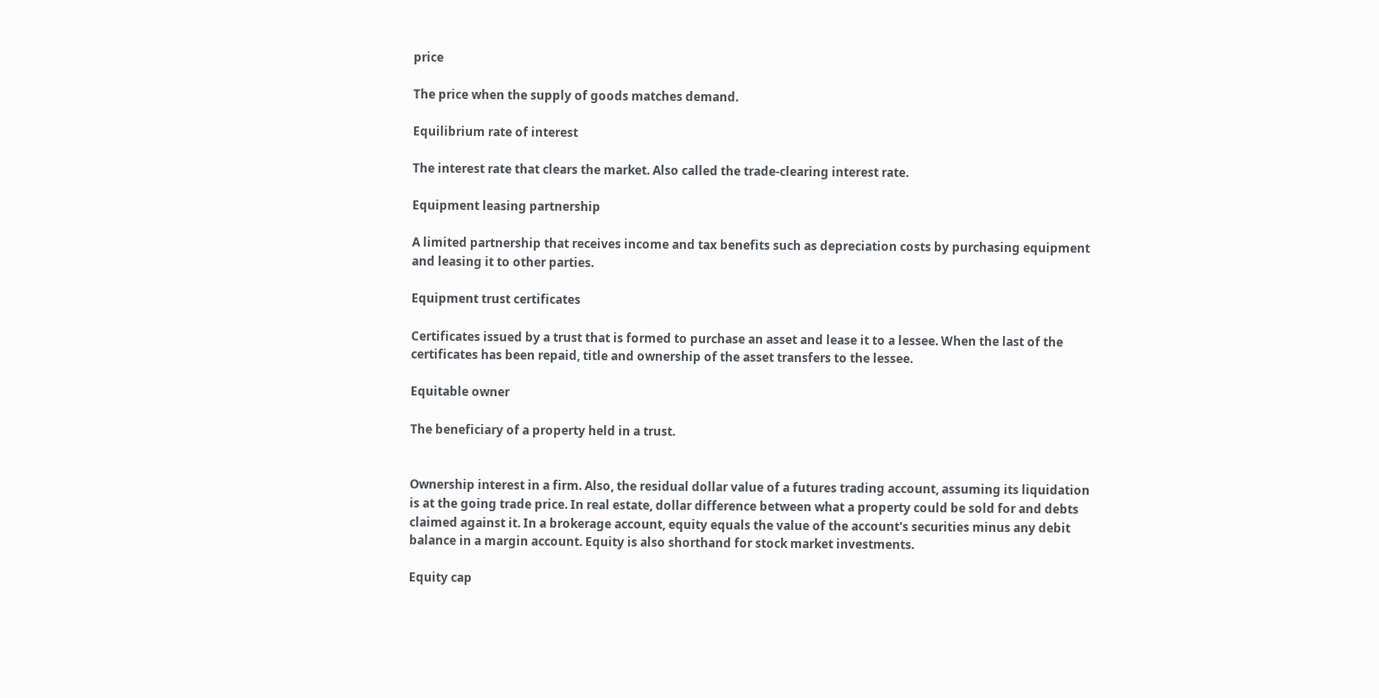price

The price when the supply of goods matches demand.

Equilibrium rate of interest

The interest rate that clears the market. Also called the trade-clearing interest rate.

Equipment leasing partnership

A limited partnership that receives income and tax benefits such as depreciation costs by purchasing equipment and leasing it to other parties.

Equipment trust certificates

Certificates issued by a trust that is formed to purchase an asset and lease it to a lessee. When the last of the certificates has been repaid, title and ownership of the asset transfers to the lessee.

Equitable owner

The beneficiary of a property held in a trust.


Ownership interest in a firm. Also, the residual dollar value of a futures trading account, assuming its liquidation is at the going trade price. In real estate, dollar difference between what a property could be sold for and debts claimed against it. In a brokerage account, equity equals the value of the account's securities minus any debit balance in a margin account. Equity is also shorthand for stock market investments.

Equity cap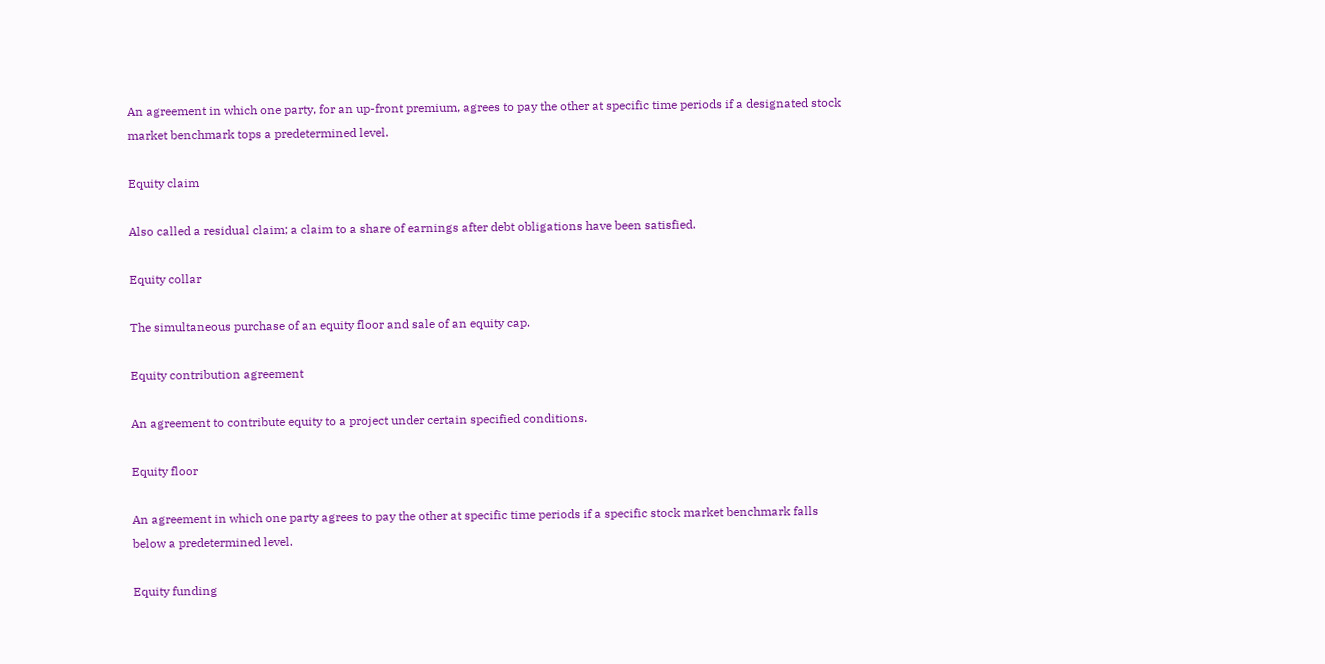An agreement in which one party, for an up-front premium, agrees to pay the other at specific time periods if a designated stock market benchmark tops a predetermined level.

Equity claim

Also called a residual claim; a claim to a share of earnings after debt obligations have been satisfied.

Equity collar

The simultaneous purchase of an equity floor and sale of an equity cap.

Equity contribution agreement

An agreement to contribute equity to a project under certain specified conditions.

Equity floor

An agreement in which one party agrees to pay the other at specific time periods if a specific stock market benchmark falls below a predetermined level.

Equity funding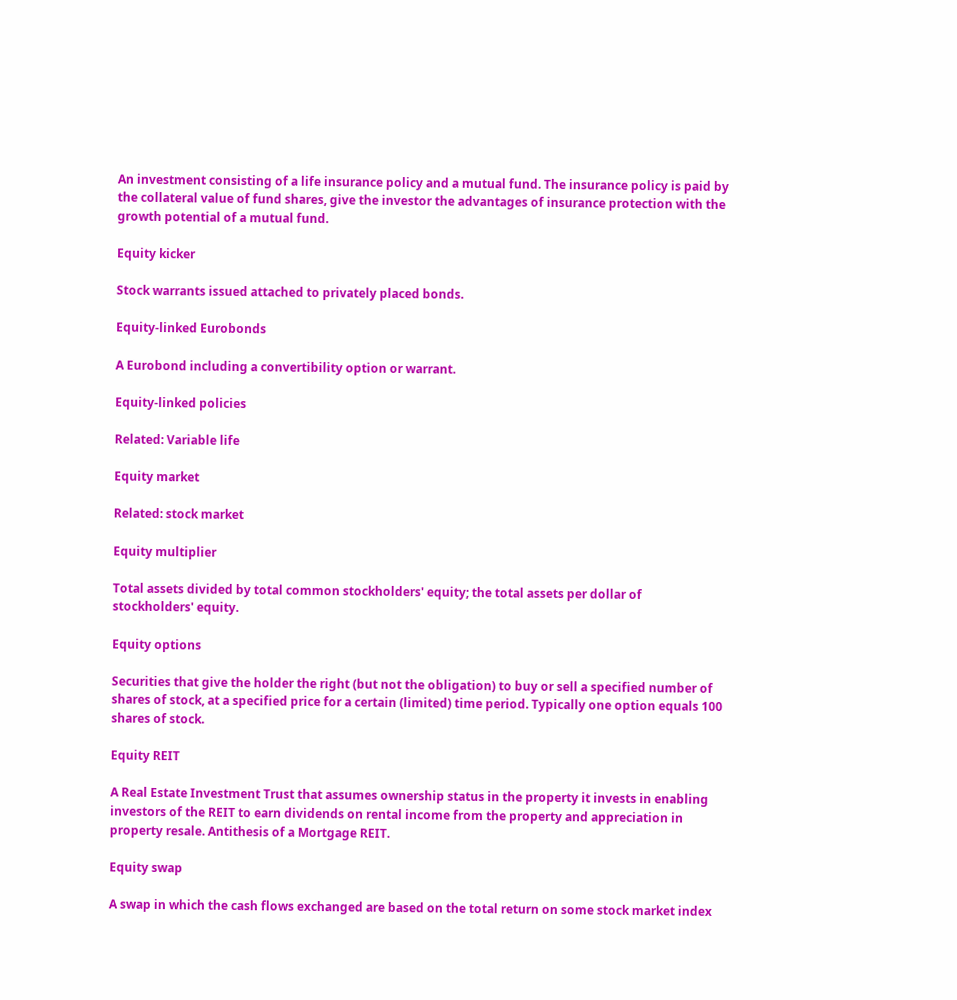An investment consisting of a life insurance policy and a mutual fund. The insurance policy is paid by the collateral value of fund shares, give the investor the advantages of insurance protection with the growth potential of a mutual fund.

Equity kicker

Stock warrants issued attached to privately placed bonds.

Equity-linked Eurobonds

A Eurobond including a convertibility option or warrant.

Equity-linked policies

Related: Variable life

Equity market

Related: stock market

Equity multiplier

Total assets divided by total common stockholders' equity; the total assets per dollar of stockholders' equity.

Equity options

Securities that give the holder the right (but not the obligation) to buy or sell a specified number of shares of stock, at a specified price for a certain (limited) time period. Typically one option equals 100 shares of stock.

Equity REIT

A Real Estate Investment Trust that assumes ownership status in the property it invests in enabling investors of the REIT to earn dividends on rental income from the property and appreciation in property resale. Antithesis of a Mortgage REIT.

Equity swap

A swap in which the cash flows exchanged are based on the total return on some stock market index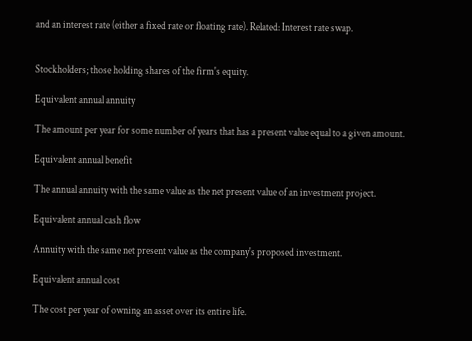and an interest rate (either a fixed rate or floating rate). Related: Interest rate swap.


Stockholders; those holding shares of the firm's equity.

Equivalent annual annuity

The amount per year for some number of years that has a present value equal to a given amount.

Equivalent annual benefit

The annual annuity with the same value as the net present value of an investment project.

Equivalent annual cash flow

Annuity with the same net present value as the company's proposed investment.

Equivalent annual cost

The cost per year of owning an asset over its entire life.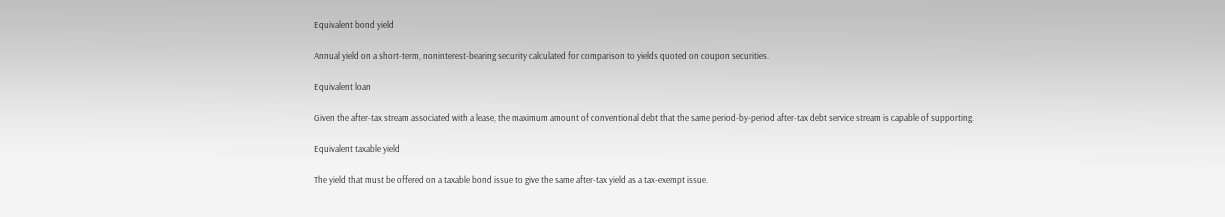Equivalent bond yield

Annual yield on a short-term, noninterest-bearing security calculated for comparison to yields quoted on coupon securities.

Equivalent loan

Given the after-tax stream associated with a lease, the maximum amount of conventional debt that the same period-by-period after-tax debt service stream is capable of supporting.

Equivalent taxable yield

The yield that must be offered on a taxable bond issue to give the same after-tax yield as a tax-exempt issue.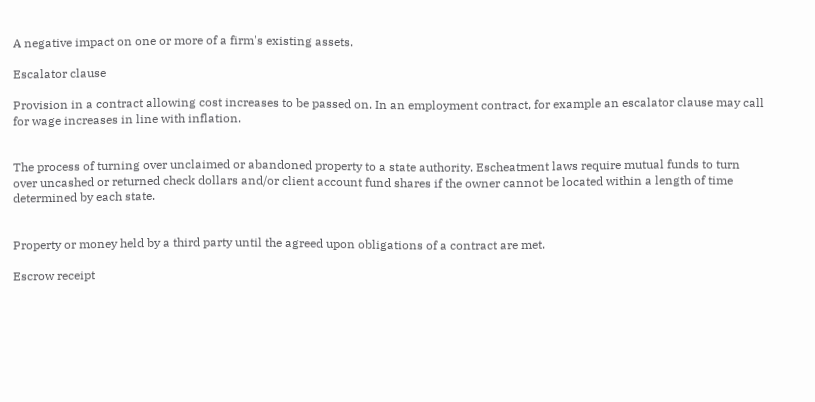A negative impact on one or more of a firm's existing assets.

Escalator clause

Provision in a contract allowing cost increases to be passed on. In an employment contract, for example an escalator clause may call for wage increases in line with inflation.


The process of turning over unclaimed or abandoned property to a state authority. Escheatment laws require mutual funds to turn over uncashed or returned check dollars and/or client account fund shares if the owner cannot be located within a length of time determined by each state.


Property or money held by a third party until the agreed upon obligations of a contract are met.

Escrow receipt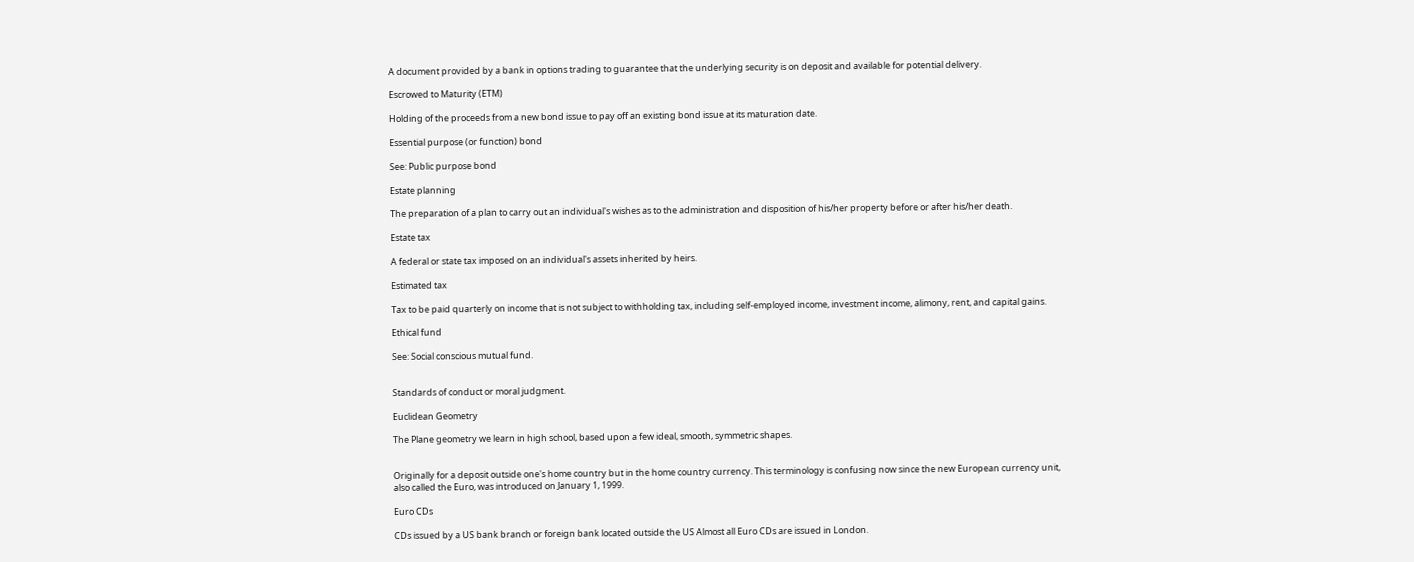A document provided by a bank in options trading to guarantee that the underlying security is on deposit and available for potential delivery.

Escrowed to Maturity (ETM)

Holding of the proceeds from a new bond issue to pay off an existing bond issue at its maturation date.

Essential purpose (or function) bond

See: Public purpose bond

Estate planning

The preparation of a plan to carry out an individual's wishes as to the administration and disposition of his/her property before or after his/her death.

Estate tax

A federal or state tax imposed on an individual's assets inherited by heirs.

Estimated tax

Tax to be paid quarterly on income that is not subject to withholding tax, including self-employed income, investment income, alimony, rent, and capital gains.

Ethical fund

See: Social conscious mutual fund.


Standards of conduct or moral judgment.

Euclidean Geometry

The Plane geometry we learn in high school, based upon a few ideal, smooth, symmetric shapes.


Originally for a deposit outside one's home country but in the home country currency. This terminology is confusing now since the new European currency unit, also called the Euro, was introduced on January 1, 1999.

Euro CDs

CDs issued by a US bank branch or foreign bank located outside the US Almost all Euro CDs are issued in London.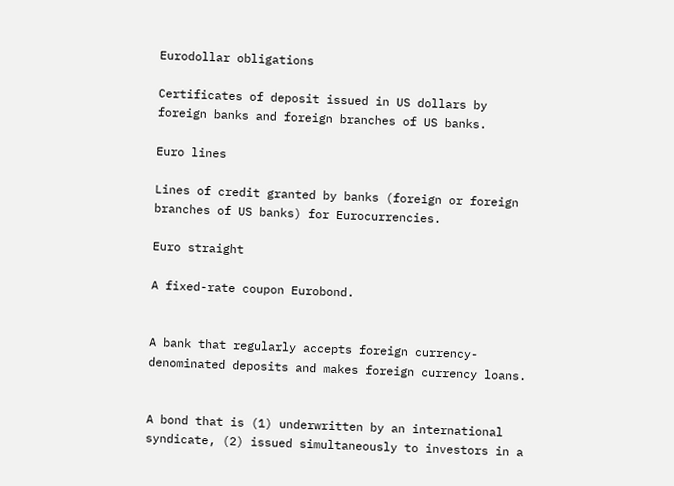Eurodollar obligations

Certificates of deposit issued in US dollars by foreign banks and foreign branches of US banks.

Euro lines

Lines of credit granted by banks (foreign or foreign branches of US banks) for Eurocurrencies.

Euro straight

A fixed-rate coupon Eurobond.


A bank that regularly accepts foreign currency-denominated deposits and makes foreign currency loans.


A bond that is (1) underwritten by an international syndicate, (2) issued simultaneously to investors in a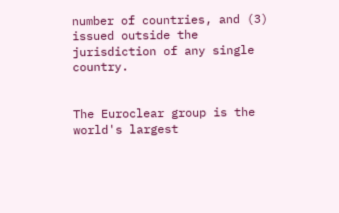number of countries, and (3) issued outside the jurisdiction of any single country.


The Euroclear group is the world's largest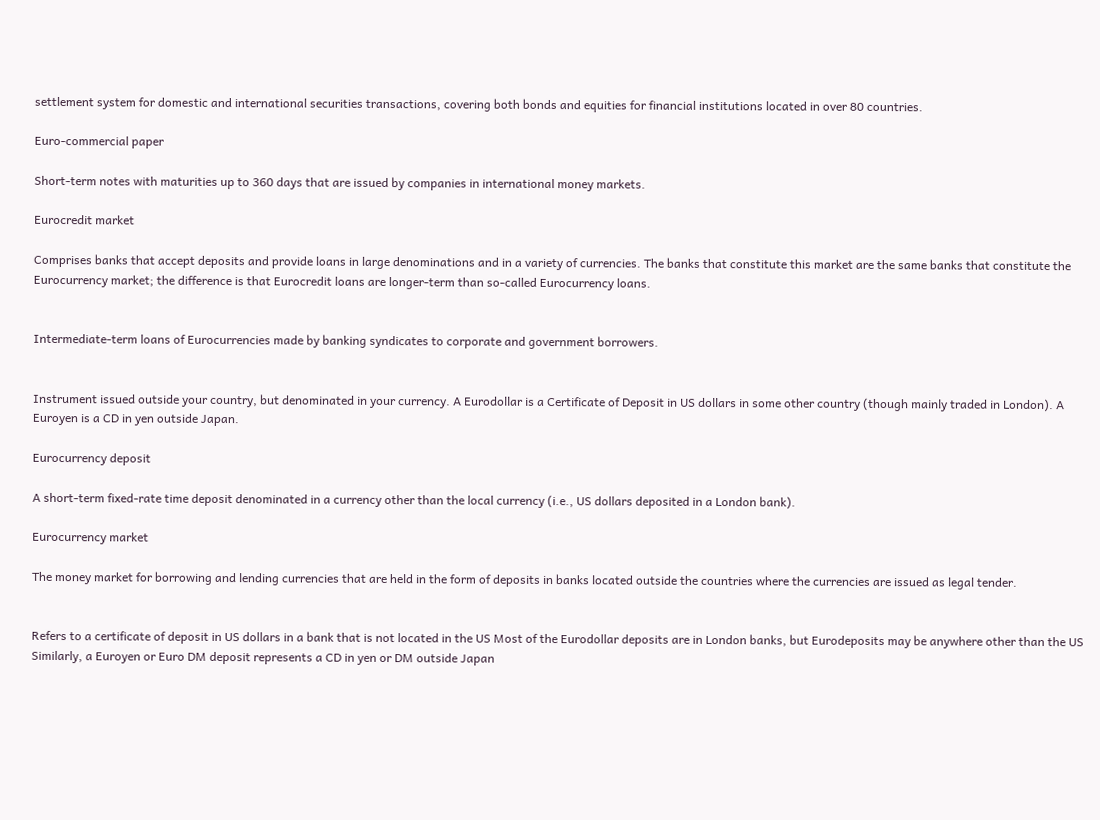settlement system for domestic and international securities transactions, covering both bonds and equities for financial institutions located in over 80 countries.

Euro-commercial paper

Short-term notes with maturities up to 360 days that are issued by companies in international money markets.

Eurocredit market

Comprises banks that accept deposits and provide loans in large denominations and in a variety of currencies. The banks that constitute this market are the same banks that constitute the Eurocurrency market; the difference is that Eurocredit loans are longer-term than so-called Eurocurrency loans.


Intermediate-term loans of Eurocurrencies made by banking syndicates to corporate and government borrowers.


Instrument issued outside your country, but denominated in your currency. A Eurodollar is a Certificate of Deposit in US dollars in some other country (though mainly traded in London). A Euroyen is a CD in yen outside Japan.

Eurocurrency deposit

A short-term fixed-rate time deposit denominated in a currency other than the local currency (i.e., US dollars deposited in a London bank).

Eurocurrency market

The money market for borrowing and lending currencies that are held in the form of deposits in banks located outside the countries where the currencies are issued as legal tender.


Refers to a certificate of deposit in US dollars in a bank that is not located in the US Most of the Eurodollar deposits are in London banks, but Eurodeposits may be anywhere other than the US Similarly, a Euroyen or Euro DM deposit represents a CD in yen or DM outside Japan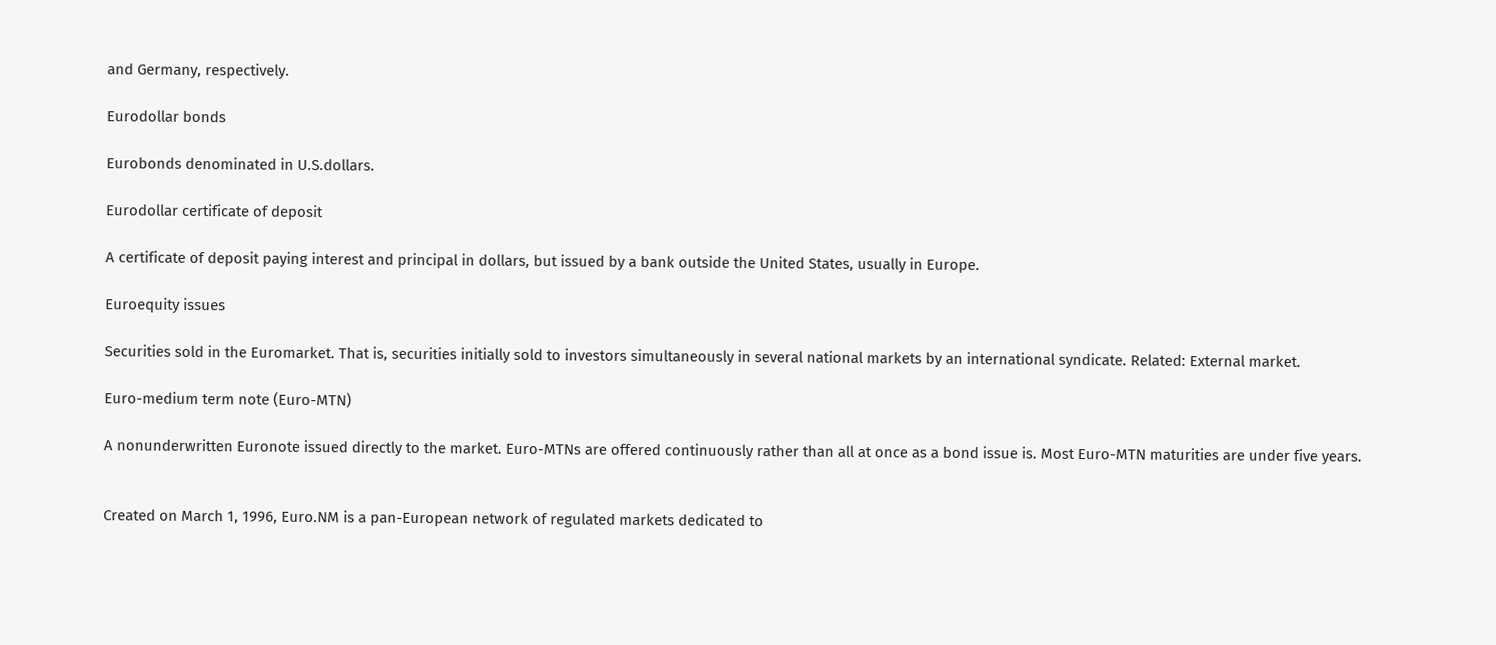and Germany, respectively.

Eurodollar bonds

Eurobonds denominated in U.S.dollars.

Eurodollar certificate of deposit

A certificate of deposit paying interest and principal in dollars, but issued by a bank outside the United States, usually in Europe.

Euroequity issues

Securities sold in the Euromarket. That is, securities initially sold to investors simultaneously in several national markets by an international syndicate. Related: External market.

Euro-medium term note (Euro-MTN)

A nonunderwritten Euronote issued directly to the market. Euro-MTNs are offered continuously rather than all at once as a bond issue is. Most Euro-MTN maturities are under five years.


Created on March 1, 1996, Euro.NM is a pan-European network of regulated markets dedicated to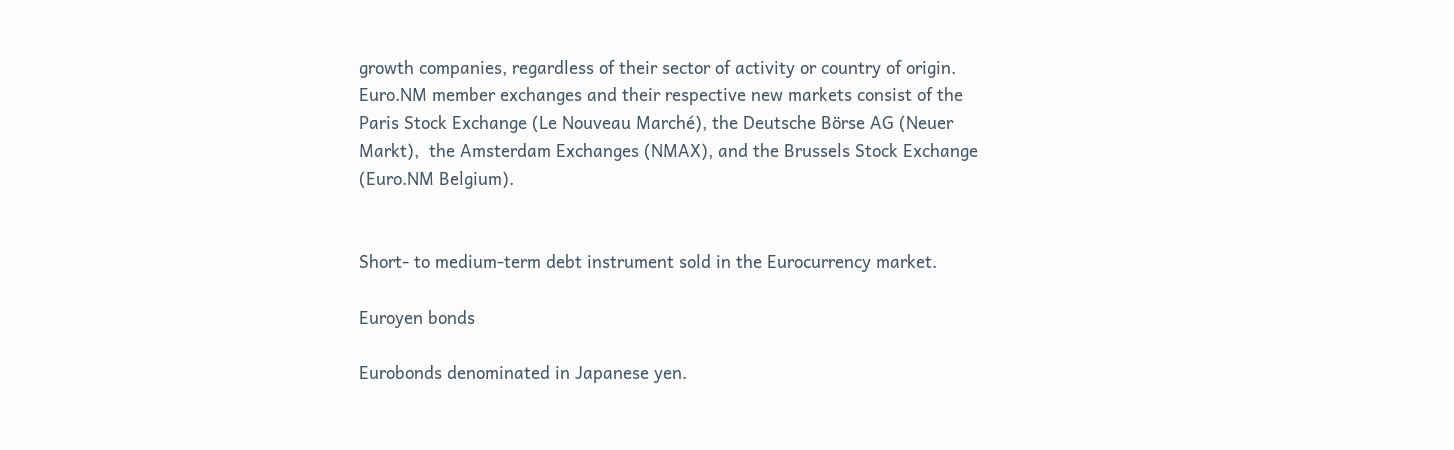growth companies, regardless of their sector of activity or country of origin. Euro.NM member exchanges and their respective new markets consist of the Paris Stock Exchange (Le Nouveau Marché), the Deutsche Börse AG (Neuer Markt),  the Amsterdam Exchanges (NMAX), and the Brussels Stock Exchange (Euro.NM Belgium).


Short- to medium-term debt instrument sold in the Eurocurrency market.

Euroyen bonds

Eurobonds denominated in Japanese yen.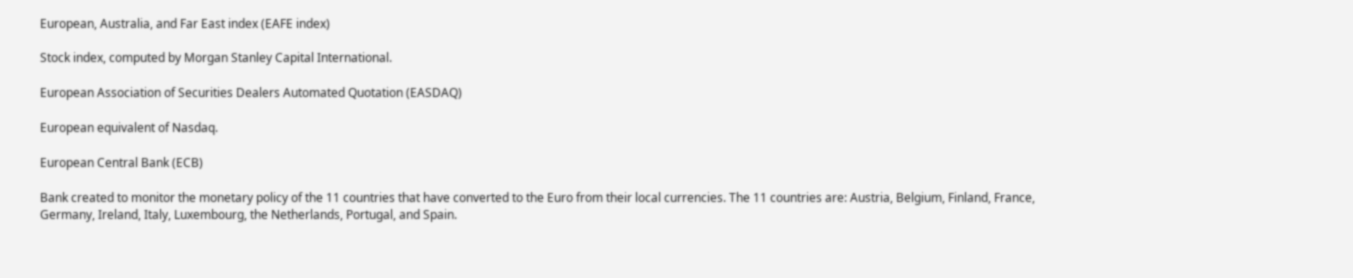European, Australia, and Far East index (EAFE index)

Stock index, computed by Morgan Stanley Capital International.

European Association of Securities Dealers Automated Quotation (EASDAQ)

European equivalent of Nasdaq.

European Central Bank (ECB)

Bank created to monitor the monetary policy of the 11 countries that have converted to the Euro from their local currencies. The 11 countries are: Austria, Belgium, Finland, France, Germany, Ireland, Italy, Luxembourg, the Netherlands, Portugal, and Spain.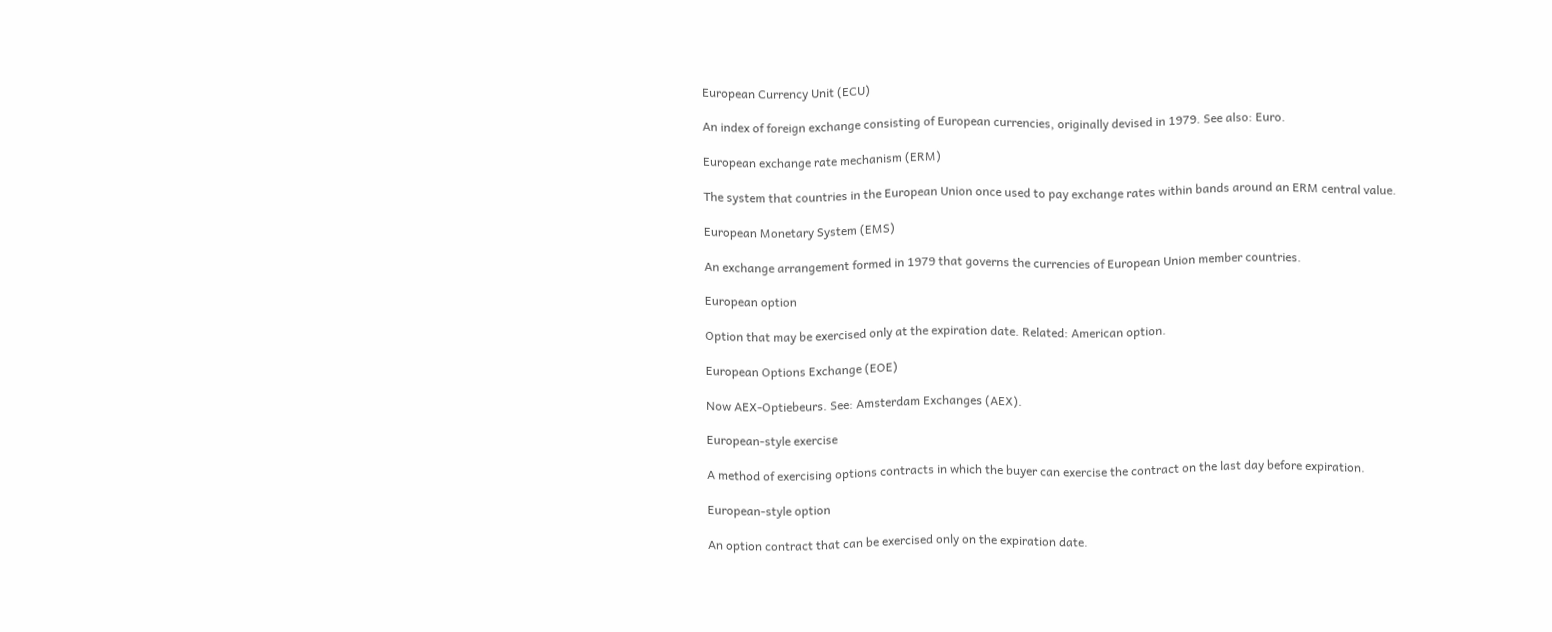European Currency Unit (ECU)

An index of foreign exchange consisting of European currencies, originally devised in 1979. See also: Euro.

European exchange rate mechanism (ERM)

The system that countries in the European Union once used to pay exchange rates within bands around an ERM central value.

European Monetary System (EMS)

An exchange arrangement formed in 1979 that governs the currencies of European Union member countries.

European option

Option that may be exercised only at the expiration date. Related: American option.

European Options Exchange (EOE)

Now AEX-Optiebeurs. See: Amsterdam Exchanges (AEX).

European-style exercise

A method of exercising options contracts in which the buyer can exercise the contract on the last day before expiration.

European-style option

An option contract that can be exercised only on the expiration date.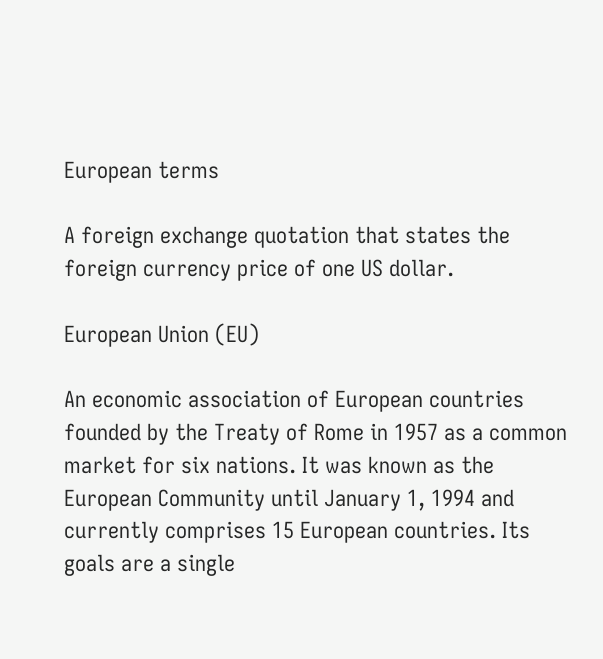European terms

A foreign exchange quotation that states the foreign currency price of one US dollar.

European Union (EU)

An economic association of European countries founded by the Treaty of Rome in 1957 as a common market for six nations. It was known as the European Community until January 1, 1994 and currently comprises 15 European countries. Its goals are a single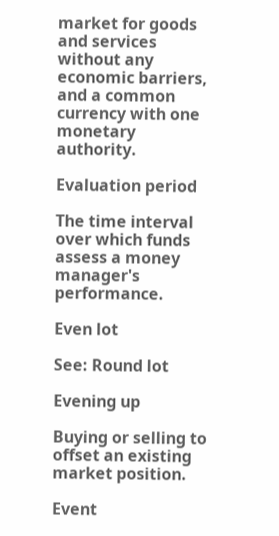market for goods and services without any economic barriers, and a common currency with one monetary authority.

Evaluation period

The time interval over which funds assess a money manager's performance.

Even lot

See: Round lot

Evening up

Buying or selling to offset an existing market position.

Event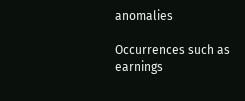anomalies

Occurrences such as earnings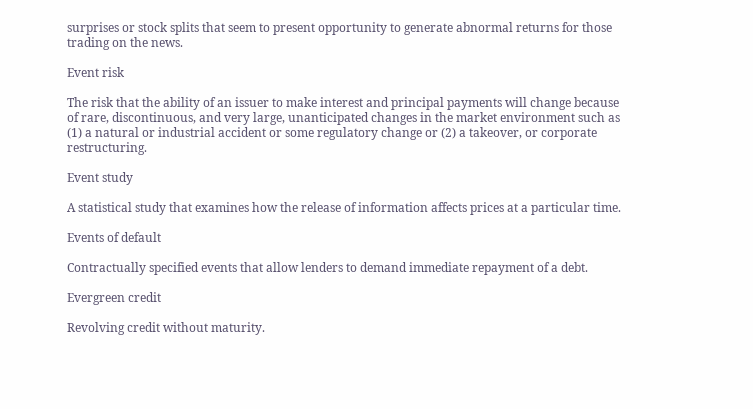surprises or stock splits that seem to present opportunity to generate abnormal returns for those trading on the news.

Event risk

The risk that the ability of an issuer to make interest and principal payments will change because of rare, discontinuous, and very large, unanticipated changes in the market environment such as (1) a natural or industrial accident or some regulatory change or (2) a takeover, or corporate restructuring.

Event study

A statistical study that examines how the release of information affects prices at a particular time.

Events of default

Contractually specified events that allow lenders to demand immediate repayment of a debt.

Evergreen credit

Revolving credit without maturity.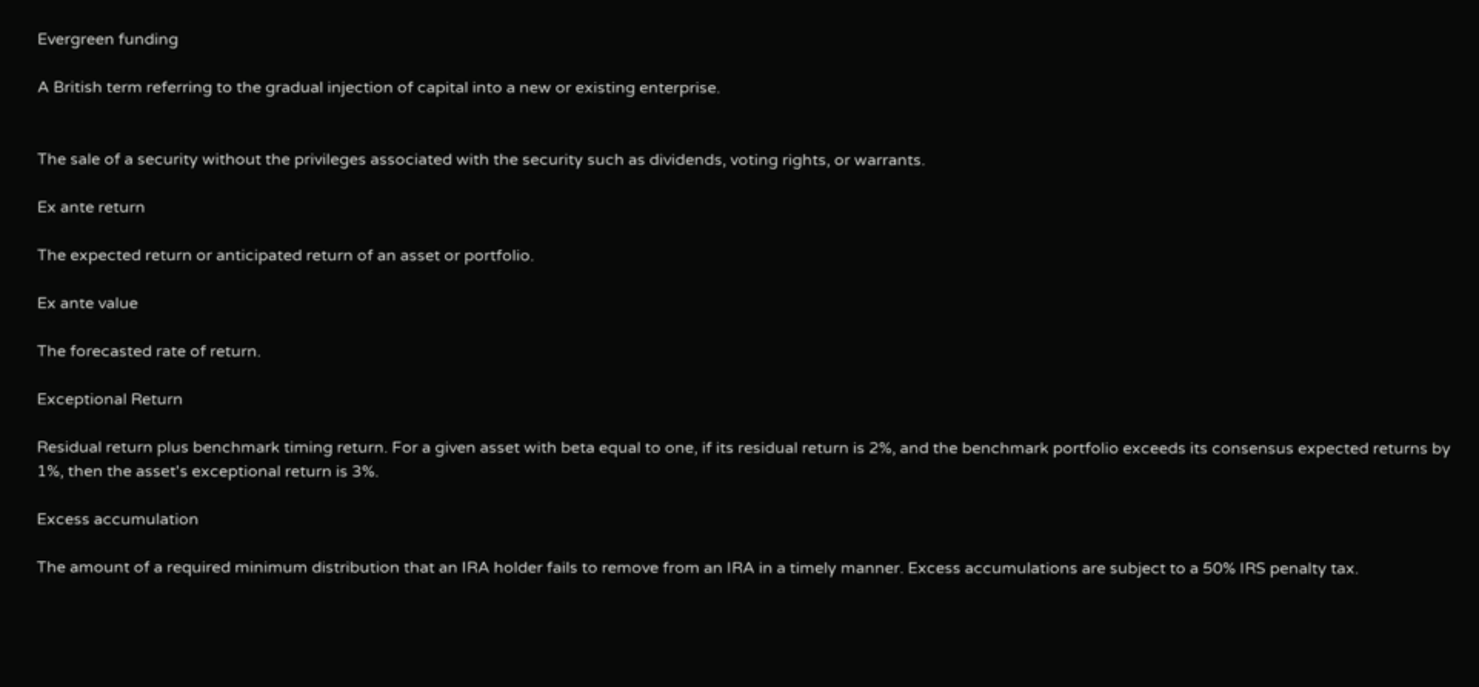Evergreen funding

A British term referring to the gradual injection of capital into a new or existing enterprise.


The sale of a security without the privileges associated with the security such as dividends, voting rights, or warrants.

Ex ante return

The expected return or anticipated return of an asset or portfolio.

Ex ante value

The forecasted rate of return.

Exceptional Return

Residual return plus benchmark timing return. For a given asset with beta equal to one, if its residual return is 2%, and the benchmark portfolio exceeds its consensus expected returns by 1%, then the asset's exceptional return is 3%.

Excess accumulation

The amount of a required minimum distribution that an IRA holder fails to remove from an IRA in a timely manner. Excess accumulations are subject to a 50% IRS penalty tax.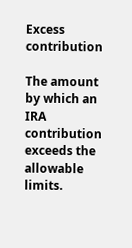Excess contribution

The amount by which an IRA contribution exceeds the allowable limits.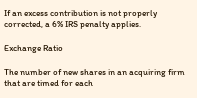If an excess contribution is not properly corrected, a 6% IRS penalty applies.

Exchange Ratio

The number of new shares in an acquiring firm that are timed for each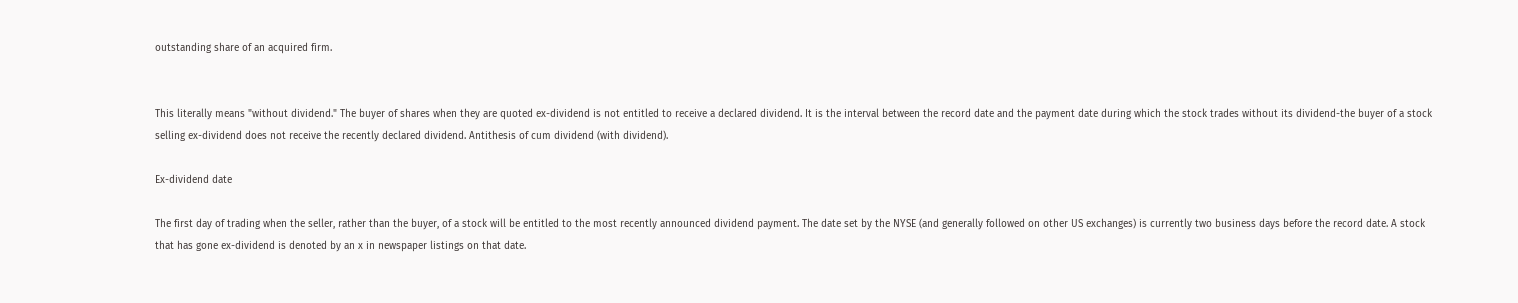outstanding share of an acquired firm.


This literally means "without dividend." The buyer of shares when they are quoted ex-dividend is not entitled to receive a declared dividend. It is the interval between the record date and the payment date during which the stock trades without its dividend-the buyer of a stock selling ex-dividend does not receive the recently declared dividend. Antithesis of cum dividend (with dividend).

Ex-dividend date

The first day of trading when the seller, rather than the buyer, of a stock will be entitled to the most recently announced dividend payment. The date set by the NYSE (and generally followed on other US exchanges) is currently two business days before the record date. A stock that has gone ex-dividend is denoted by an x in newspaper listings on that date.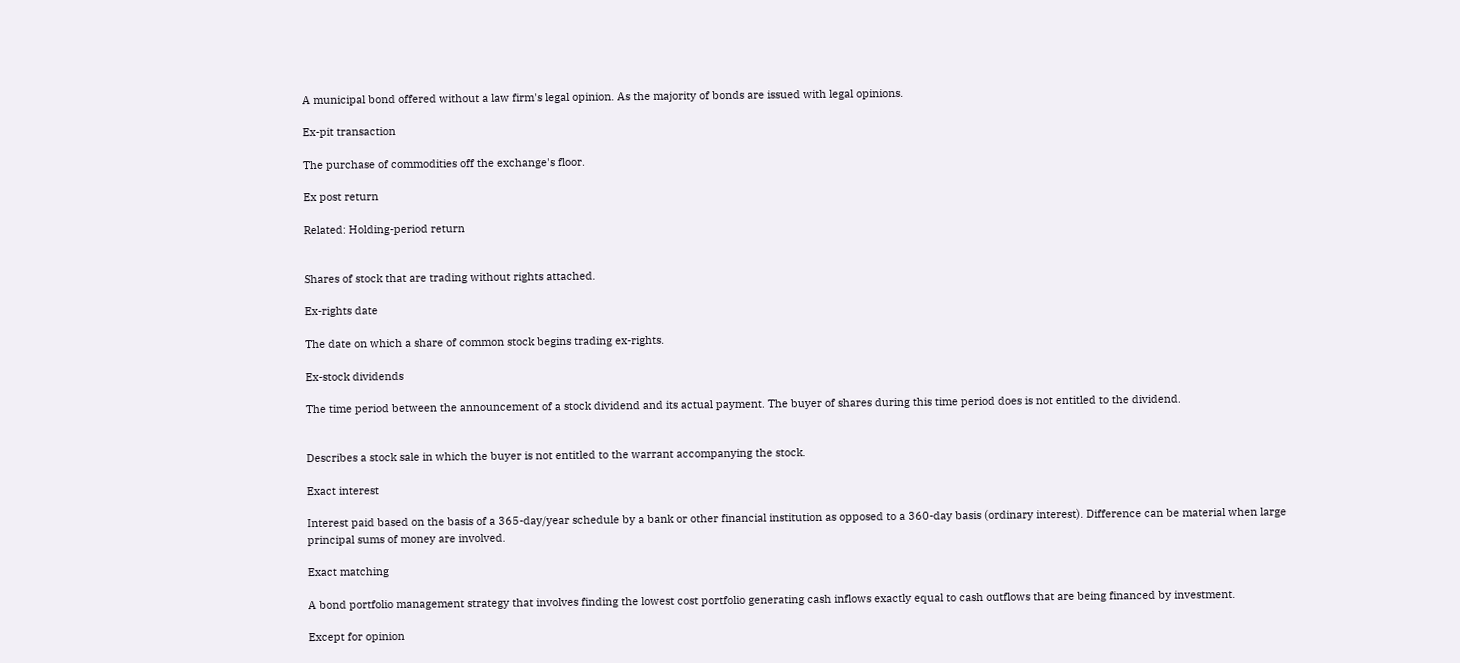A municipal bond offered without a law firm's legal opinion. As the majority of bonds are issued with legal opinions.

Ex-pit transaction

The purchase of commodities off the exchange's floor.

Ex post return

Related: Holding-period return


Shares of stock that are trading without rights attached.

Ex-rights date

The date on which a share of common stock begins trading ex-rights.

Ex-stock dividends

The time period between the announcement of a stock dividend and its actual payment. The buyer of shares during this time period does is not entitled to the dividend.


Describes a stock sale in which the buyer is not entitled to the warrant accompanying the stock.

Exact interest

Interest paid based on the basis of a 365-day/year schedule by a bank or other financial institution as opposed to a 360-day basis (ordinary interest). Difference can be material when large principal sums of money are involved.

Exact matching

A bond portfolio management strategy that involves finding the lowest cost portfolio generating cash inflows exactly equal to cash outflows that are being financed by investment.

Except for opinion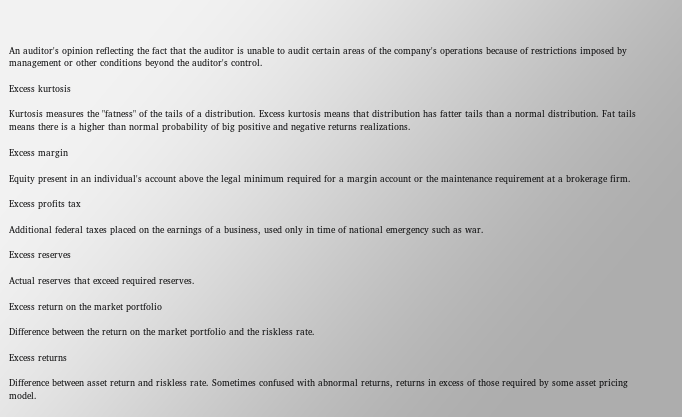An auditor's opinion reflecting the fact that the auditor is unable to audit certain areas of the company's operations because of restrictions imposed by management or other conditions beyond the auditor's control.

Excess kurtosis

Kurtosis measures the "fatness" of the tails of a distribution. Excess kurtosis means that distribution has fatter tails than a normal distribution. Fat tails means there is a higher than normal probability of big positive and negative returns realizations.

Excess margin

Equity present in an individual's account above the legal minimum required for a margin account or the maintenance requirement at a brokerage firm.

Excess profits tax

Additional federal taxes placed on the earnings of a business, used only in time of national emergency such as war.

Excess reserves

Actual reserves that exceed required reserves.

Excess return on the market portfolio

Difference between the return on the market portfolio and the riskless rate.

Excess returns

Difference between asset return and riskless rate. Sometimes confused with abnormal returns, returns in excess of those required by some asset pricing model.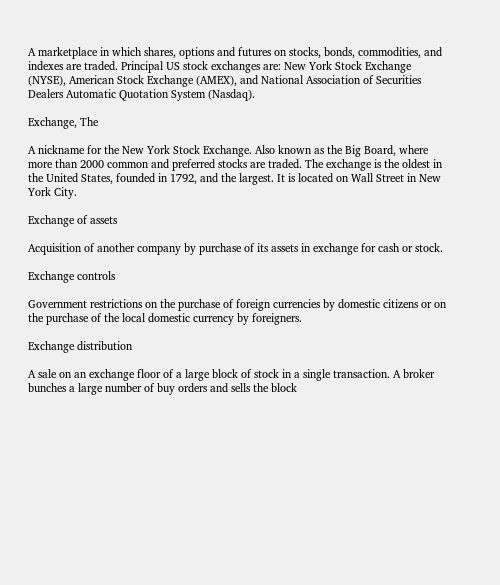A marketplace in which shares, options and futures on stocks, bonds, commodities, and indexes are traded. Principal US stock exchanges are: New York Stock Exchange (NYSE), American Stock Exchange (AMEX), and National Association of Securities Dealers Automatic Quotation System (Nasdaq).

Exchange, The

A nickname for the New York Stock Exchange. Also known as the Big Board, where more than 2000 common and preferred stocks are traded. The exchange is the oldest in the United States, founded in 1792, and the largest. It is located on Wall Street in New York City.

Exchange of assets

Acquisition of another company by purchase of its assets in exchange for cash or stock.

Exchange controls

Government restrictions on the purchase of foreign currencies by domestic citizens or on the purchase of the local domestic currency by foreigners.

Exchange distribution

A sale on an exchange floor of a large block of stock in a single transaction. A broker bunches a large number of buy orders and sells the block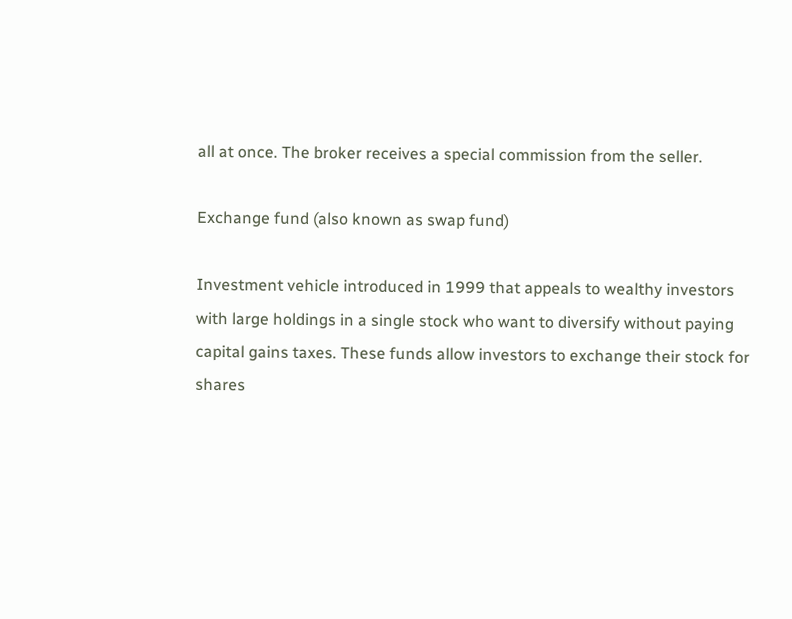all at once. The broker receives a special commission from the seller.

Exchange fund (also known as swap fund)

Investment vehicle introduced in 1999 that appeals to wealthy investors with large holdings in a single stock who want to diversify without paying capital gains taxes. These funds allow investors to exchange their stock for shares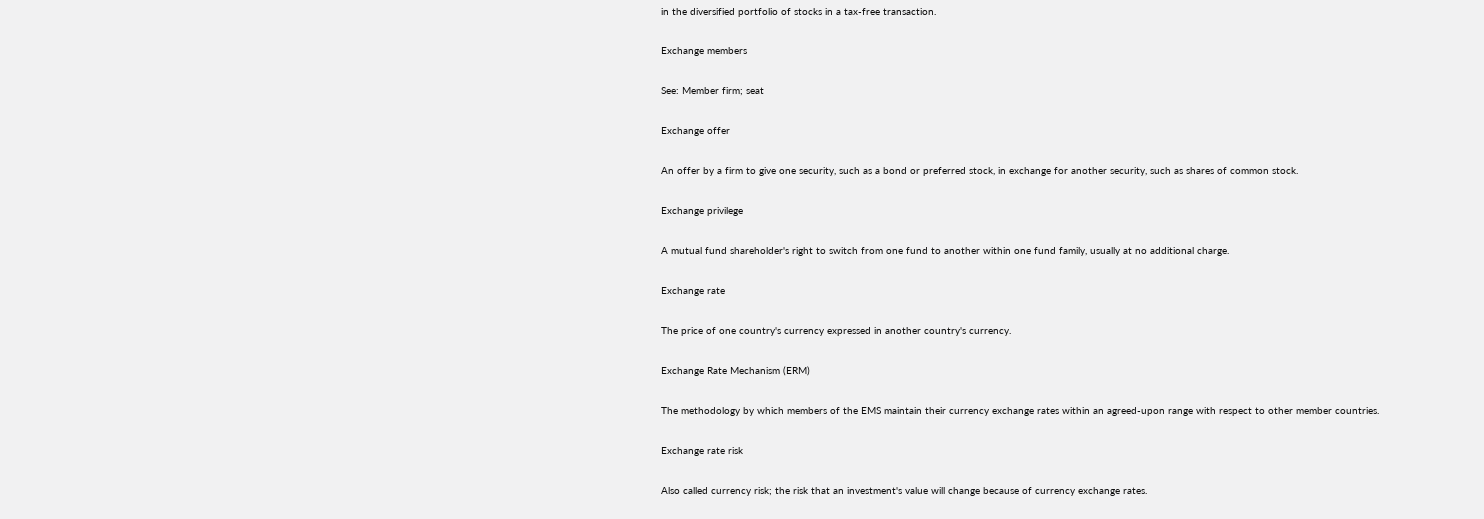in the diversified portfolio of stocks in a tax-free transaction.

Exchange members

See: Member firm; seat

Exchange offer

An offer by a firm to give one security, such as a bond or preferred stock, in exchange for another security, such as shares of common stock.

Exchange privilege

A mutual fund shareholder's right to switch from one fund to another within one fund family, usually at no additional charge.

Exchange rate

The price of one country's currency expressed in another country's currency.

Exchange Rate Mechanism (ERM)

The methodology by which members of the EMS maintain their currency exchange rates within an agreed-upon range with respect to other member countries.

Exchange rate risk

Also called currency risk; the risk that an investment's value will change because of currency exchange rates.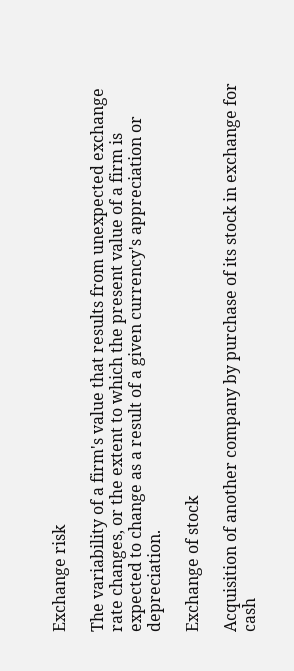Exchange risk

The variability of a firm's value that results from unexpected exchange rate changes, or the extent to which the present value of a firm is expected to change as a result of a given currency's appreciation or depreciation.

Exchange of stock

Acquisition of another company by purchase of its stock in exchange for cash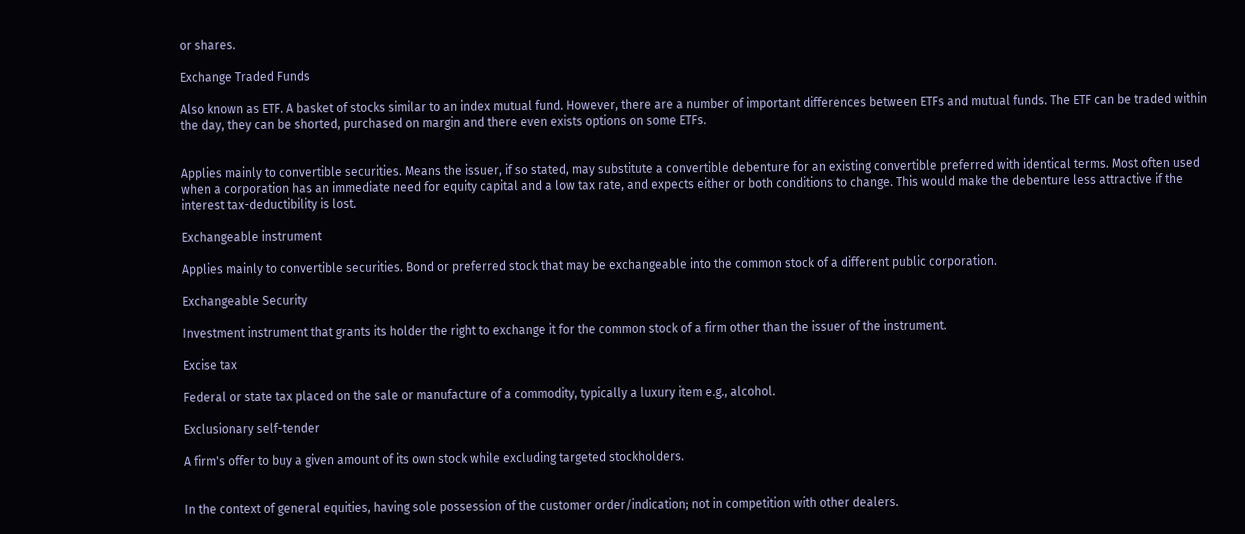or shares.

Exchange Traded Funds

Also known as ETF. A basket of stocks similar to an index mutual fund. However, there are a number of important differences between ETFs and mutual funds. The ETF can be traded within the day, they can be shorted, purchased on margin and there even exists options on some ETFs.


Applies mainly to convertible securities. Means the issuer, if so stated, may substitute a convertible debenture for an existing convertible preferred with identical terms. Most often used when a corporation has an immediate need for equity capital and a low tax rate, and expects either or both conditions to change. This would make the debenture less attractive if the interest tax-deductibility is lost.

Exchangeable instrument

Applies mainly to convertible securities. Bond or preferred stock that may be exchangeable into the common stock of a different public corporation.

Exchangeable Security

Investment instrument that grants its holder the right to exchange it for the common stock of a firm other than the issuer of the instrument.

Excise tax

Federal or state tax placed on the sale or manufacture of a commodity, typically a luxury item e.g., alcohol.

Exclusionary self-tender

A firm's offer to buy a given amount of its own stock while excluding targeted stockholders.


In the context of general equities, having sole possession of the customer order/indication; not in competition with other dealers.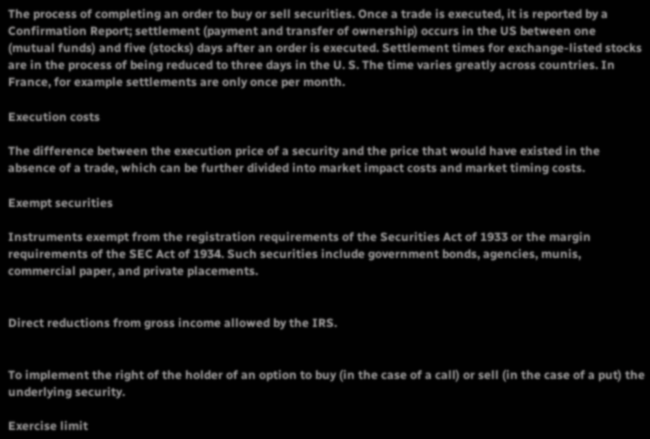The process of completing an order to buy or sell securities. Once a trade is executed, it is reported by a Confirmation Report; settlement (payment and transfer of ownership) occurs in the US between one (mutual funds) and five (stocks) days after an order is executed. Settlement times for exchange-listed stocks are in the process of being reduced to three days in the U. S. The time varies greatly across countries. In France, for example settlements are only once per month.

Execution costs

The difference between the execution price of a security and the price that would have existed in the absence of a trade, which can be further divided into market impact costs and market timing costs.

Exempt securities

Instruments exempt from the registration requirements of the Securities Act of 1933 or the margin requirements of the SEC Act of 1934. Such securities include government bonds, agencies, munis, commercial paper, and private placements.


Direct reductions from gross income allowed by the IRS.


To implement the right of the holder of an option to buy (in the case of a call) or sell (in the case of a put) the underlying security.

Exercise limit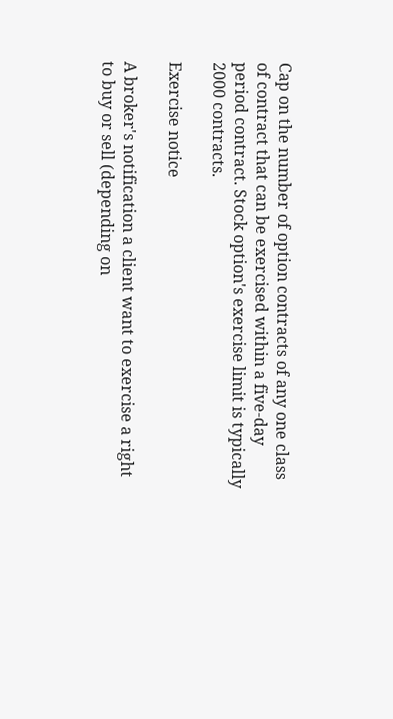Cap on the number of option contracts of any one class of contract that can be exercised within a five-day period contract. Stock option's exercise limit is typically 2000 contracts.

Exercise notice

A broker's notification a client want to exercise a right to buy or sell (depending on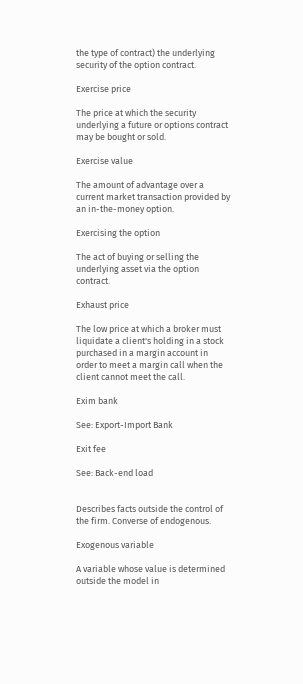the type of contract) the underlying security of the option contract.

Exercise price

The price at which the security underlying a future or options contract may be bought or sold.

Exercise value

The amount of advantage over a current market transaction provided by an in-the-money option.

Exercising the option

The act of buying or selling the underlying asset via the option contract.

Exhaust price

The low price at which a broker must liquidate a client's holding in a stock purchased in a margin account in order to meet a margin call when the client cannot meet the call.

Exim bank

See: Export-Import Bank

Exit fee

See: Back-end load


Describes facts outside the control of the firm. Converse of endogenous.

Exogenous variable

A variable whose value is determined outside the model in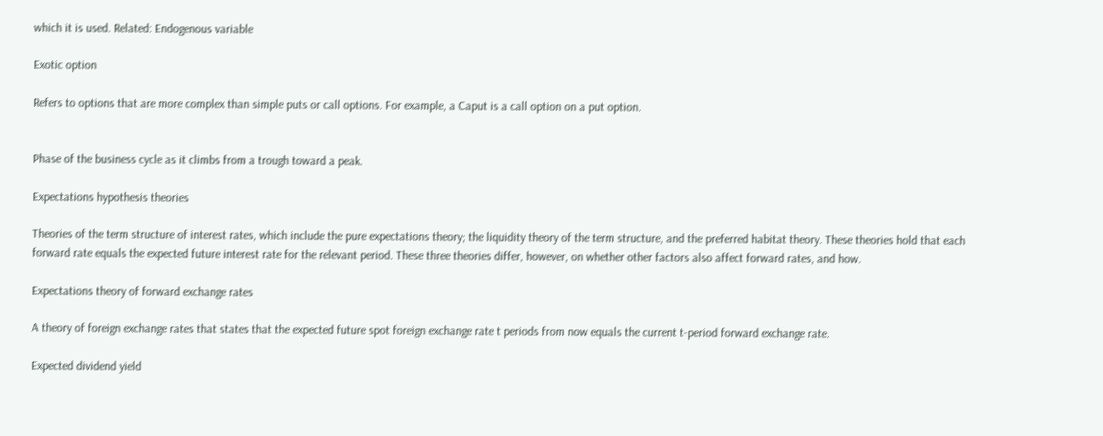which it is used. Related: Endogenous variable

Exotic option

Refers to options that are more complex than simple puts or call options. For example, a Caput is a call option on a put option.


Phase of the business cycle as it climbs from a trough toward a peak.

Expectations hypothesis theories

Theories of the term structure of interest rates, which include the pure expectations theory; the liquidity theory of the term structure, and the preferred habitat theory. These theories hold that each forward rate equals the expected future interest rate for the relevant period. These three theories differ, however, on whether other factors also affect forward rates, and how.

Expectations theory of forward exchange rates

A theory of foreign exchange rates that states that the expected future spot foreign exchange rate t periods from now equals the current t-period forward exchange rate.

Expected dividend yield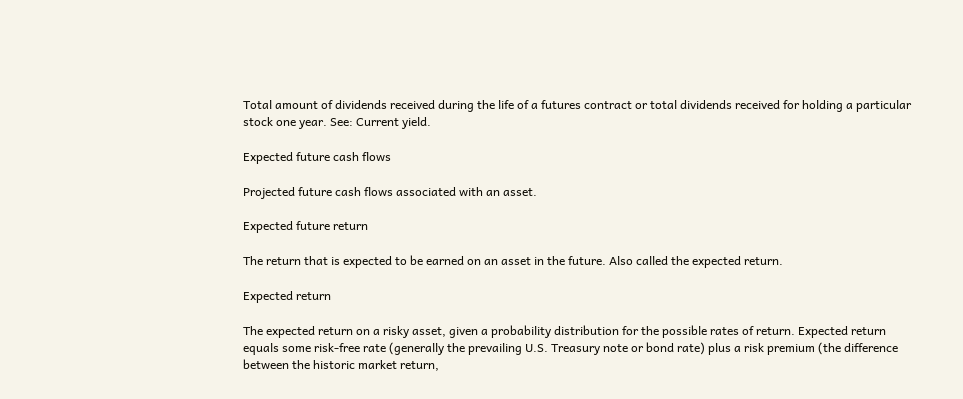Total amount of dividends received during the life of a futures contract or total dividends received for holding a particular stock one year. See: Current yield.

Expected future cash flows

Projected future cash flows associated with an asset.

Expected future return

The return that is expected to be earned on an asset in the future. Also called the expected return.

Expected return

The expected return on a risky asset, given a probability distribution for the possible rates of return. Expected return equals some risk-free rate (generally the prevailing U.S. Treasury note or bond rate) plus a risk premium (the difference between the historic market return,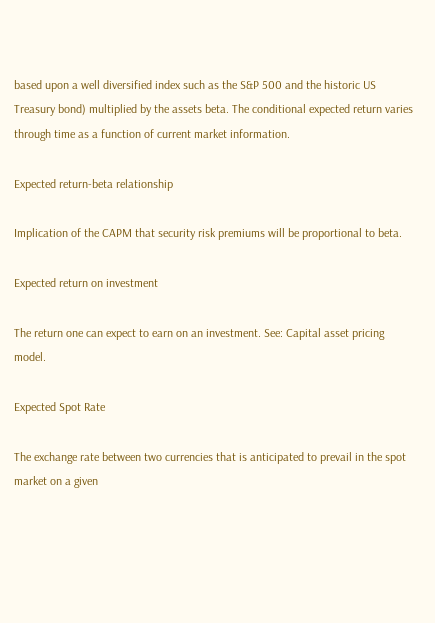based upon a well diversified index such as the S&P 500 and the historic US Treasury bond) multiplied by the assets beta. The conditional expected return varies through time as a function of current market information.

Expected return-beta relationship

Implication of the CAPM that security risk premiums will be proportional to beta.

Expected return on investment

The return one can expect to earn on an investment. See: Capital asset pricing model.

Expected Spot Rate

The exchange rate between two currencies that is anticipated to prevail in the spot market on a given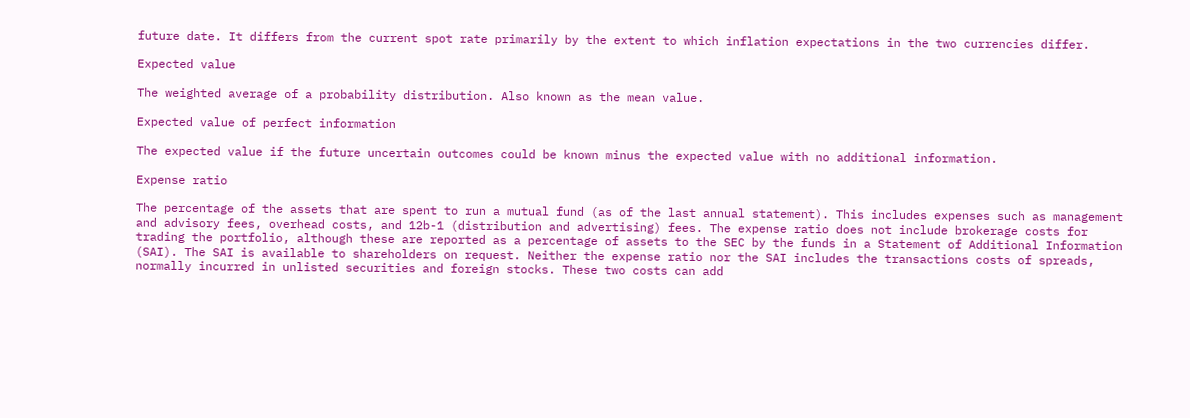future date. It differs from the current spot rate primarily by the extent to which inflation expectations in the two currencies differ.

Expected value

The weighted average of a probability distribution. Also known as the mean value.

Expected value of perfect information

The expected value if the future uncertain outcomes could be known minus the expected value with no additional information.

Expense ratio

The percentage of the assets that are spent to run a mutual fund (as of the last annual statement). This includes expenses such as management and advisory fees, overhead costs, and 12b-1 (distribution and advertising) fees. The expense ratio does not include brokerage costs for trading the portfolio, although these are reported as a percentage of assets to the SEC by the funds in a Statement of Additional Information (SAI). The SAI is available to shareholders on request. Neither the expense ratio nor the SAI includes the transactions costs of spreads, normally incurred in unlisted securities and foreign stocks. These two costs can add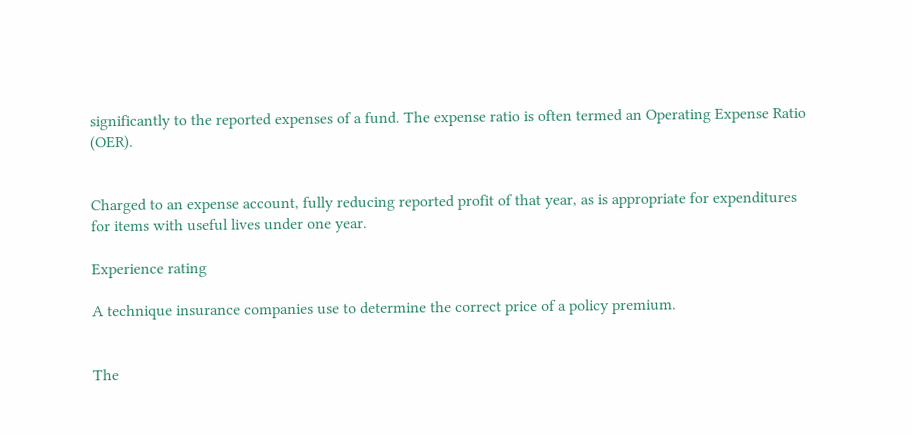significantly to the reported expenses of a fund. The expense ratio is often termed an Operating Expense Ratio (OER).


Charged to an expense account, fully reducing reported profit of that year, as is appropriate for expenditures for items with useful lives under one year.

Experience rating

A technique insurance companies use to determine the correct price of a policy premium.


The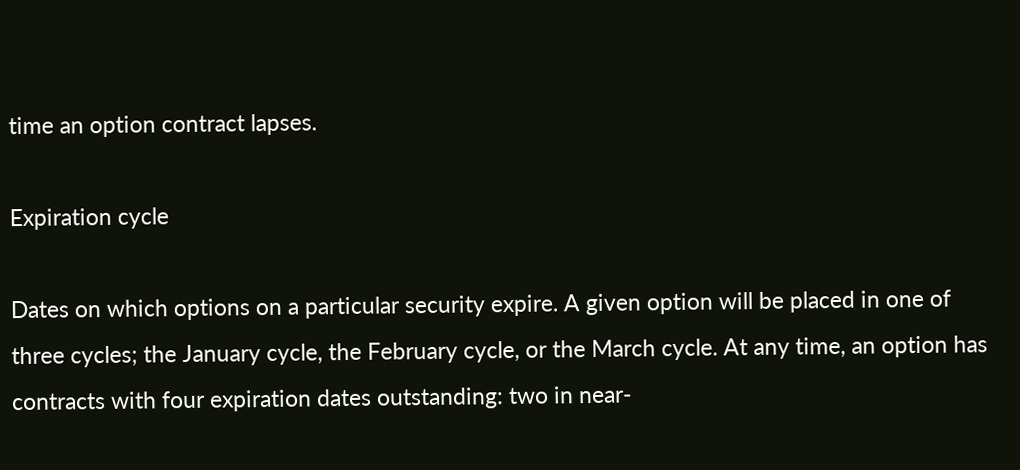time an option contract lapses.

Expiration cycle

Dates on which options on a particular security expire. A given option will be placed in one of three cycles; the January cycle, the February cycle, or the March cycle. At any time, an option has contracts with four expiration dates outstanding: two in near-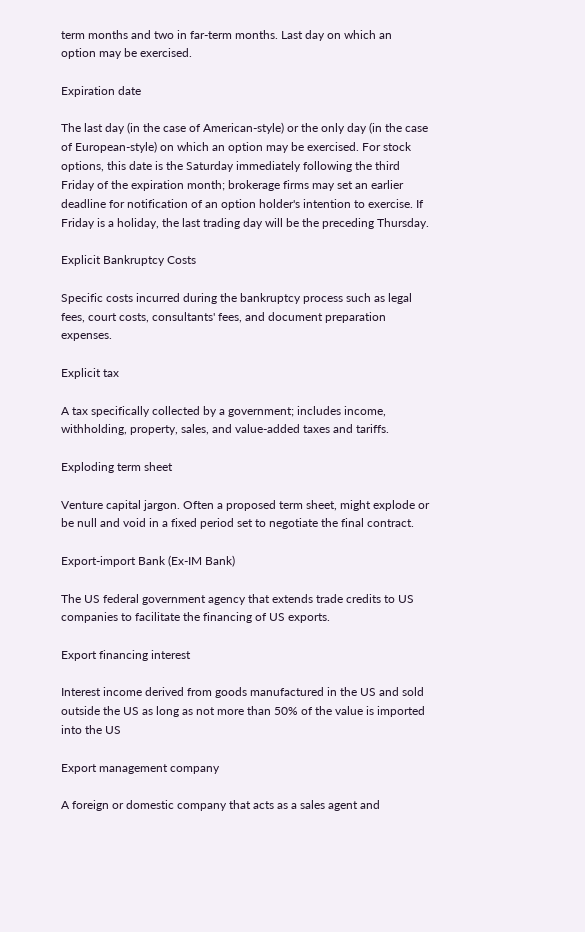term months and two in far-term months. Last day on which an option may be exercised.

Expiration date

The last day (in the case of American-style) or the only day (in the case of European-style) on which an option may be exercised. For stock options, this date is the Saturday immediately following the third Friday of the expiration month; brokerage firms may set an earlier deadline for notification of an option holder's intention to exercise. If Friday is a holiday, the last trading day will be the preceding Thursday.

Explicit Bankruptcy Costs

Specific costs incurred during the bankruptcy process such as legal fees, court costs, consultants' fees, and document preparation expenses.

Explicit tax

A tax specifically collected by a government; includes income, withholding, property, sales, and value-added taxes and tariffs.

Exploding term sheet

Venture capital jargon. Often a proposed term sheet, might explode or be null and void in a fixed period set to negotiate the final contract.

Export-import Bank (Ex-IM Bank)

The US federal government agency that extends trade credits to US companies to facilitate the financing of US exports.

Export financing interest

Interest income derived from goods manufactured in the US and sold outside the US as long as not more than 50% of the value is imported into the US

Export management company

A foreign or domestic company that acts as a sales agent and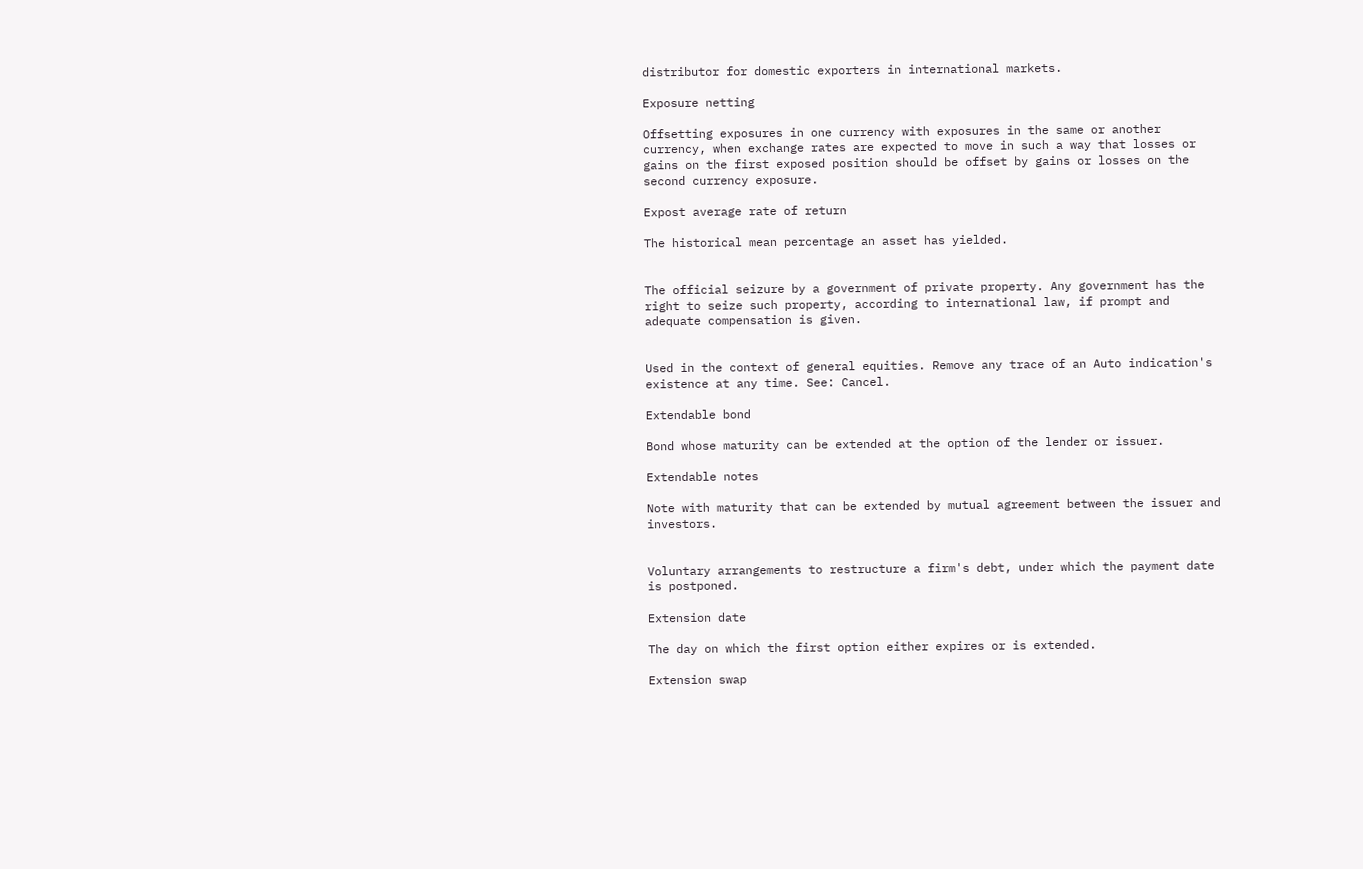distributor for domestic exporters in international markets.

Exposure netting

Offsetting exposures in one currency with exposures in the same or another currency, when exchange rates are expected to move in such a way that losses or gains on the first exposed position should be offset by gains or losses on the second currency exposure.

Expost average rate of return

The historical mean percentage an asset has yielded.


The official seizure by a government of private property. Any government has the right to seize such property, according to international law, if prompt and adequate compensation is given.


Used in the context of general equities. Remove any trace of an Auto indication's existence at any time. See: Cancel.

Extendable bond

Bond whose maturity can be extended at the option of the lender or issuer.

Extendable notes

Note with maturity that can be extended by mutual agreement between the issuer and investors.


Voluntary arrangements to restructure a firm's debt, under which the payment date is postponed.

Extension date

The day on which the first option either expires or is extended.

Extension swap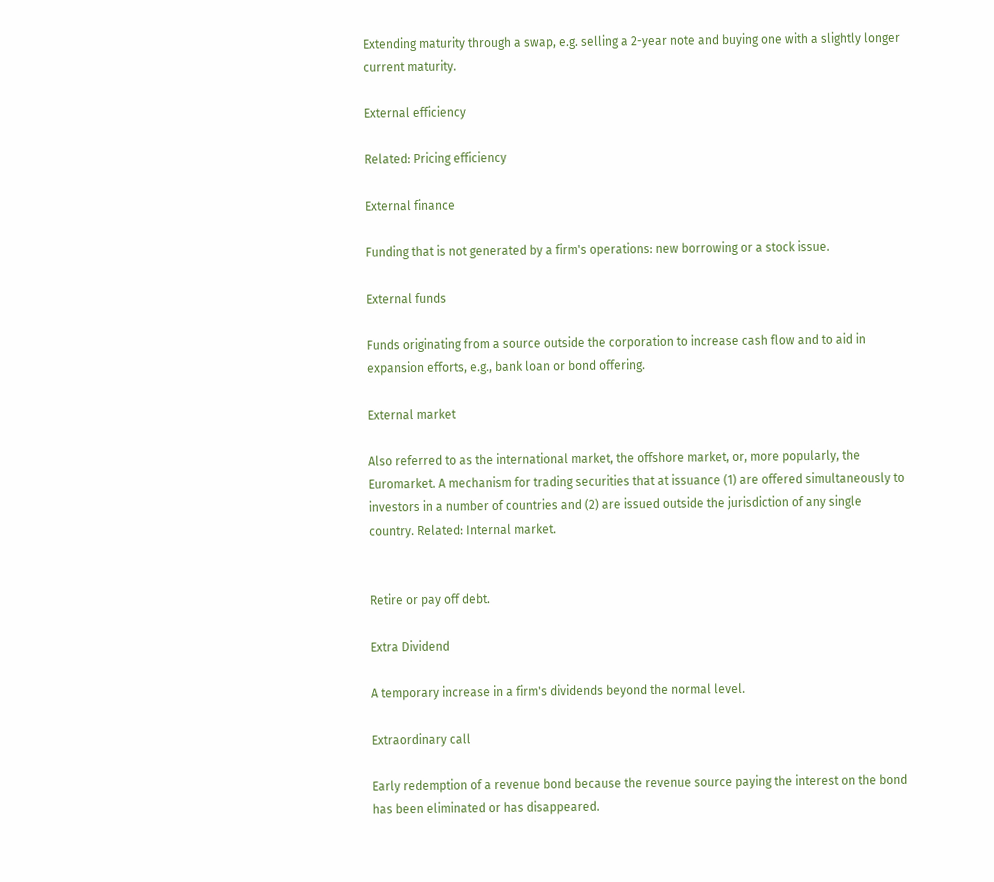Extending maturity through a swap, e.g. selling a 2-year note and buying one with a slightly longer current maturity.

External efficiency

Related: Pricing efficiency

External finance

Funding that is not generated by a firm's operations: new borrowing or a stock issue.

External funds

Funds originating from a source outside the corporation to increase cash flow and to aid in expansion efforts, e.g., bank loan or bond offering.

External market

Also referred to as the international market, the offshore market, or, more popularly, the Euromarket. A mechanism for trading securities that at issuance (1) are offered simultaneously to investors in a number of countries and (2) are issued outside the jurisdiction of any single country. Related: Internal market.


Retire or pay off debt.

Extra Dividend

A temporary increase in a firm's dividends beyond the normal level.

Extraordinary call

Early redemption of a revenue bond because the revenue source paying the interest on the bond has been eliminated or has disappeared.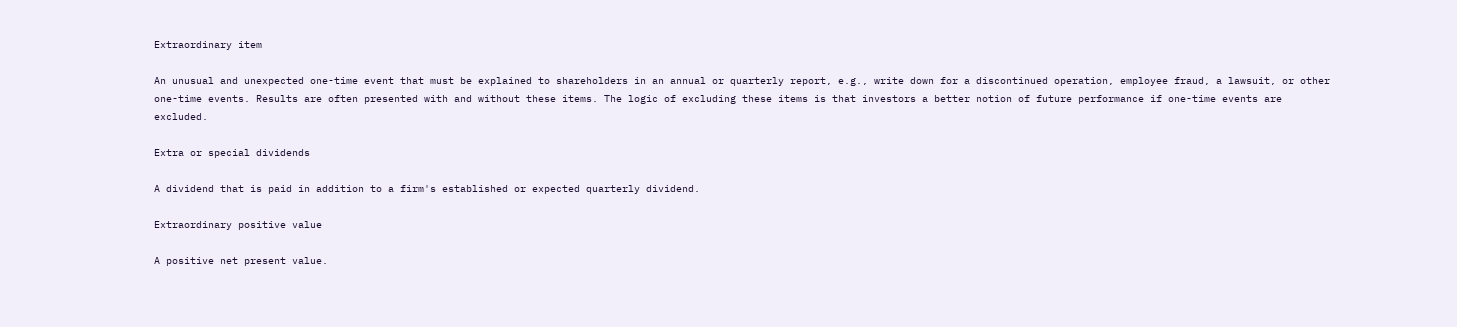Extraordinary item

An unusual and unexpected one-time event that must be explained to shareholders in an annual or quarterly report, e.g., write down for a discontinued operation, employee fraud, a lawsuit, or other one-time events. Results are often presented with and without these items. The logic of excluding these items is that investors a better notion of future performance if one-time events are excluded.

Extra or special dividends

A dividend that is paid in addition to a firm's established or expected quarterly dividend.

Extraordinary positive value

A positive net present value.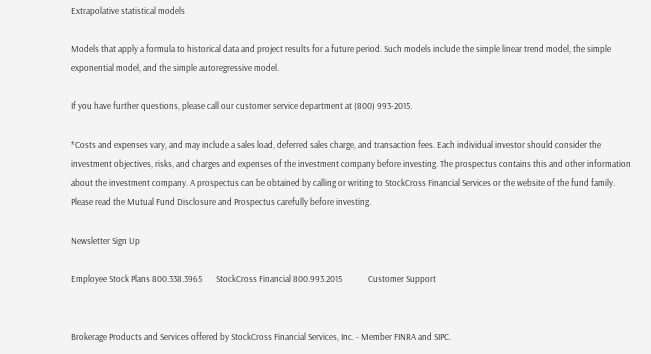Extrapolative statistical models

Models that apply a formula to historical data and project results for a future period. Such models include the simple linear trend model, the simple exponential model, and the simple autoregressive model.

If you have further questions, please call our customer service department at (800) 993-2015.

*Costs and expenses vary, and may include a sales load, deferred sales charge, and transaction fees. Each individual investor should consider the investment objectives, risks, and charges and expenses of the investment company before investing. The prospectus contains this and other information about the investment company. A prospectus can be obtained by calling or writing to StockCross Financial Services or the website of the fund family. Please read the Mutual Fund Disclosure and Prospectus carefully before investing.

Newsletter Sign Up

Employee Stock Plans 800.338.3965       StockCross Financial 800.993.2015             Customer Support


Brokerage Products and Services offered by StockCross Financial Services, Inc. - Member FINRA and SIPC.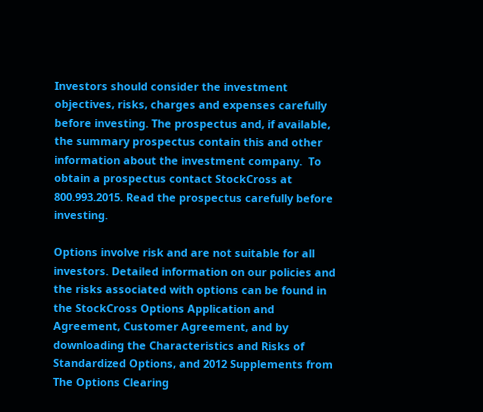Investors should consider the investment objectives, risks, charges and expenses carefully before investing. The prospectus and, if available, the summary prospectus contain this and other information about the investment company.  To obtain a prospectus contact StockCross at 800.993.2015. Read the prospectus carefully before investing.

Options involve risk and are not suitable for all investors. Detailed information on our policies and the risks associated with options can be found in the StockCross Options Application and Agreement, Customer Agreement, and by downloading the Characteristics and Risks of Standardized Options, and 2012 Supplements from The Options Clearing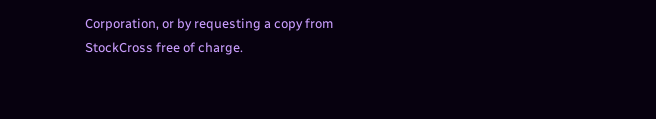Corporation, or by requesting a copy from StockCross free of charge.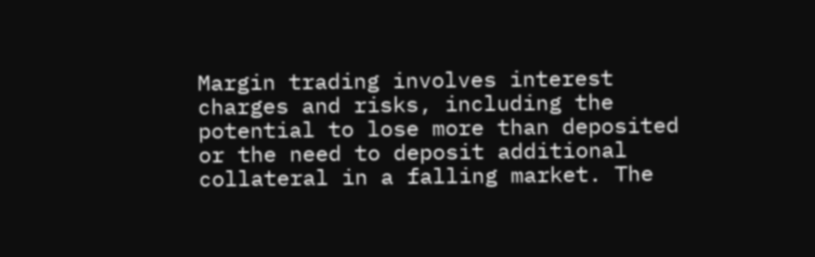Margin trading involves interest charges and risks, including the potential to lose more than deposited or the need to deposit additional collateral in a falling market. The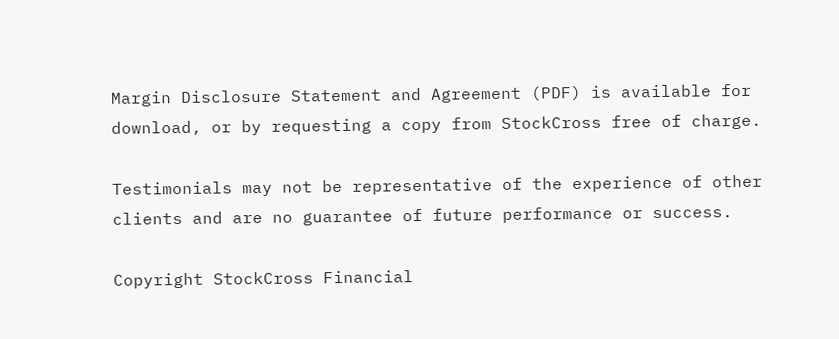Margin Disclosure Statement and Agreement (PDF) is available for download, or by requesting a copy from StockCross free of charge.

Testimonials may not be representative of the experience of other clients and are no guarantee of future performance or success.

Copyright StockCross Financial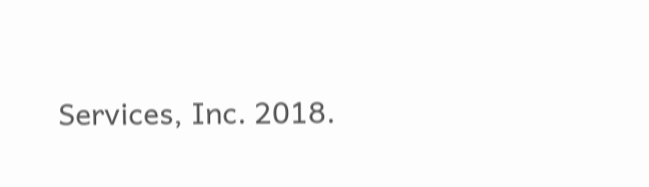Services, Inc. 2018.